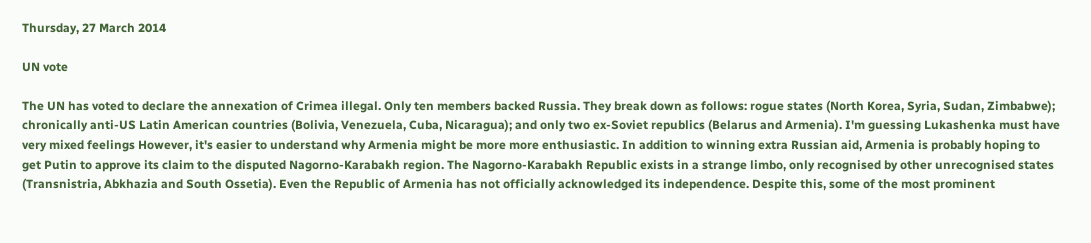Thursday, 27 March 2014

UN vote

The UN has voted to declare the annexation of Crimea illegal. Only ten members backed Russia. They break down as follows: rogue states (North Korea, Syria, Sudan, Zimbabwe); chronically anti-US Latin American countries (Bolivia, Venezuela, Cuba, Nicaragua); and only two ex-Soviet republics (Belarus and Armenia). I'm guessing Lukashenka must have very mixed feelings However, it's easier to understand why Armenia might be more more enthusiastic. In addition to winning extra Russian aid, Armenia is probably hoping to get Putin to approve its claim to the disputed Nagorno-Karabakh region. The Nagorno-Karabakh Republic exists in a strange limbo, only recognised by other unrecognised states (Transnistria, Abkhazia and South Ossetia). Even the Republic of Armenia has not officially acknowledged its independence. Despite this, some of the most prominent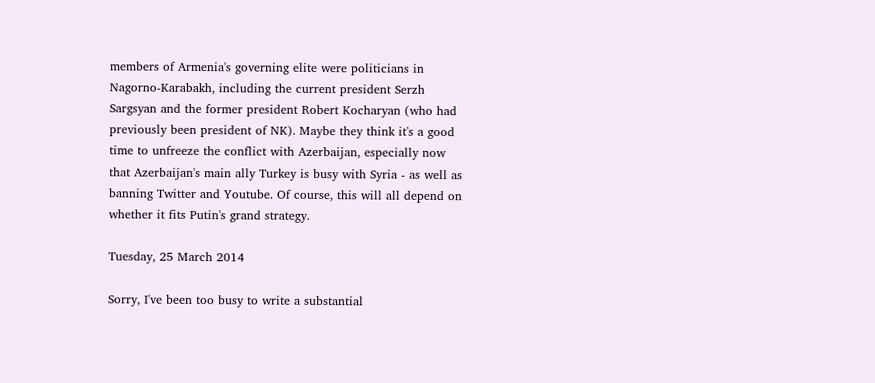members of Armenia's governing elite were politicians in Nagorno-Karabakh, including the current president Serzh Sargsyan and the former president Robert Kocharyan (who had previously been president of NK). Maybe they think it's a good time to unfreeze the conflict with Azerbaijan, especially now that Azerbaijan's main ally Turkey is busy with Syria - as well as banning Twitter and Youtube. Of course, this will all depend on whether it fits Putin's grand strategy.

Tuesday, 25 March 2014

Sorry, I've been too busy to write a substantial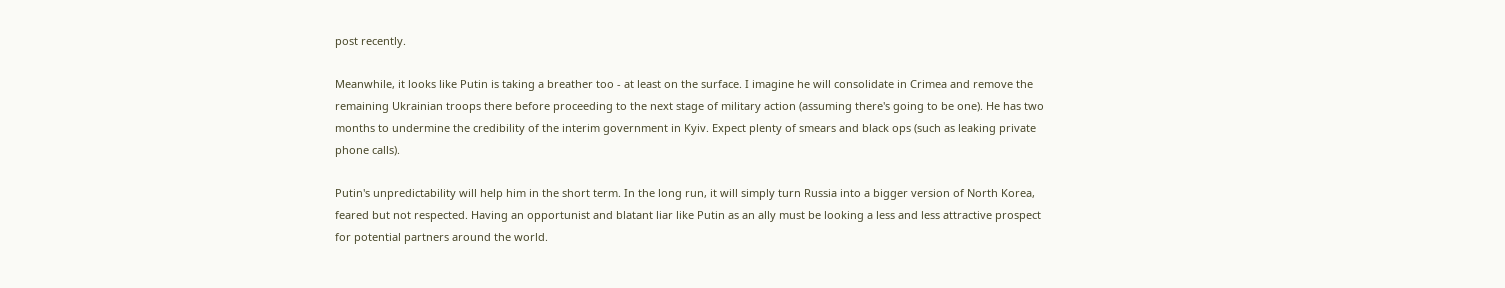post recently.

Meanwhile, it looks like Putin is taking a breather too - at least on the surface. I imagine he will consolidate in Crimea and remove the remaining Ukrainian troops there before proceeding to the next stage of military action (assuming there's going to be one). He has two months to undermine the credibility of the interim government in Kyiv. Expect plenty of smears and black ops (such as leaking private phone calls).

Putin's unpredictability will help him in the short term. In the long run, it will simply turn Russia into a bigger version of North Korea, feared but not respected. Having an opportunist and blatant liar like Putin as an ally must be looking a less and less attractive prospect for potential partners around the world.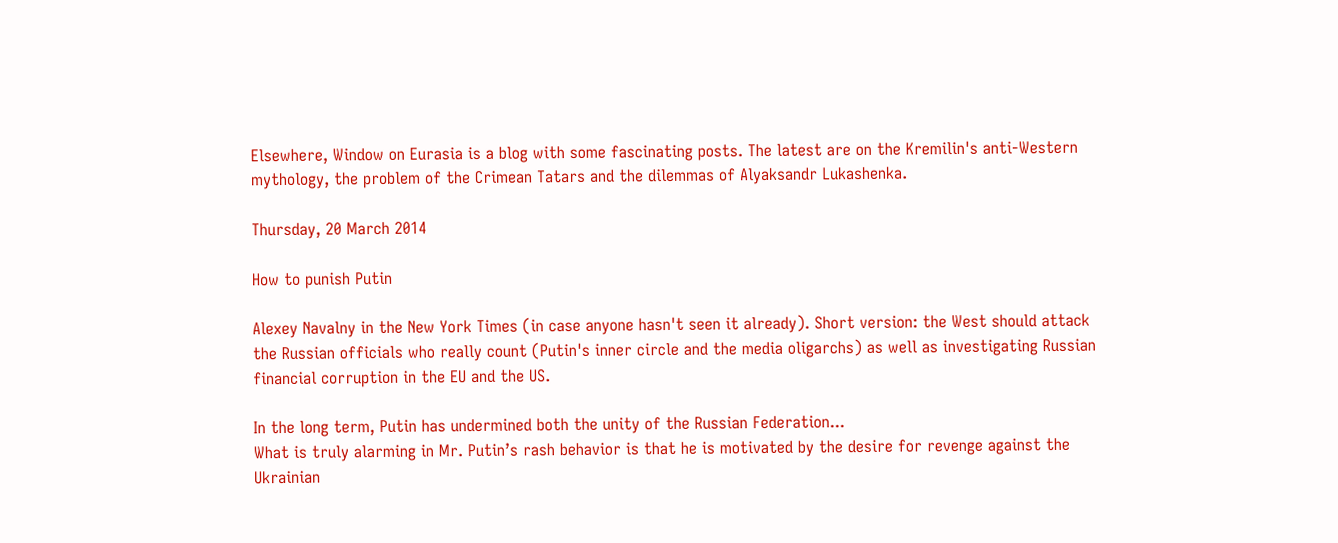Elsewhere, Window on Eurasia is a blog with some fascinating posts. The latest are on the Kremilin's anti-Western mythology, the problem of the Crimean Tatars and the dilemmas of Alyaksandr Lukashenka.

Thursday, 20 March 2014

How to punish Putin

Alexey Navalny in the New York Times (in case anyone hasn't seen it already). Short version: the West should attack the Russian officials who really count (Putin's inner circle and the media oligarchs) as well as investigating Russian financial corruption in the EU and the US.

In the long term, Putin has undermined both the unity of the Russian Federation...
What is truly alarming in Mr. Putin’s rash behavior is that he is motivated by the desire for revenge against the Ukrainian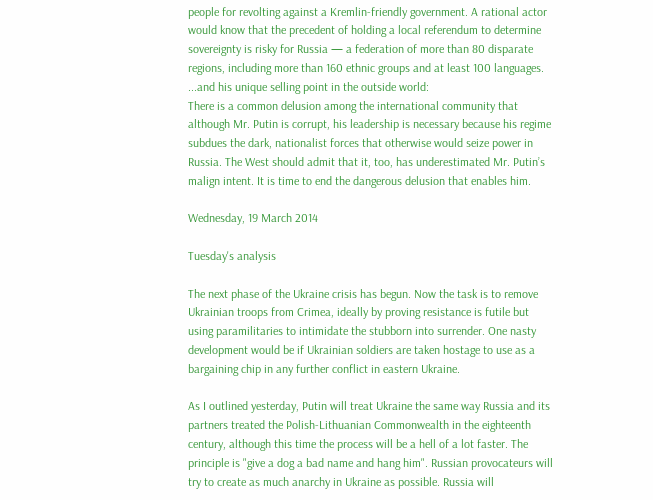people for revolting against a Kremlin-friendly government. A rational actor would know that the precedent of holding a local referendum to determine sovereignty is risky for Russia — a federation of more than 80 disparate regions, including more than 160 ethnic groups and at least 100 languages.
...and his unique selling point in the outside world:
There is a common delusion among the international community that although Mr. Putin is corrupt, his leadership is necessary because his regime subdues the dark, nationalist forces that otherwise would seize power in Russia. The West should admit that it, too, has underestimated Mr. Putin’s malign intent. It is time to end the dangerous delusion that enables him.

Wednesday, 19 March 2014

Tuesday's analysis

The next phase of the Ukraine crisis has begun. Now the task is to remove Ukrainian troops from Crimea, ideally by proving resistance is futile but using paramilitaries to intimidate the stubborn into surrender. One nasty development would be if Ukrainian soldiers are taken hostage to use as a bargaining chip in any further conflict in eastern Ukraine.

As I outlined yesterday, Putin will treat Ukraine the same way Russia and its partners treated the Polish-Lithuanian Commonwealth in the eighteenth century, although this time the process will be a hell of a lot faster. The principle is "give a dog a bad name and hang him". Russian provocateurs will try to create as much anarchy in Ukraine as possible. Russia will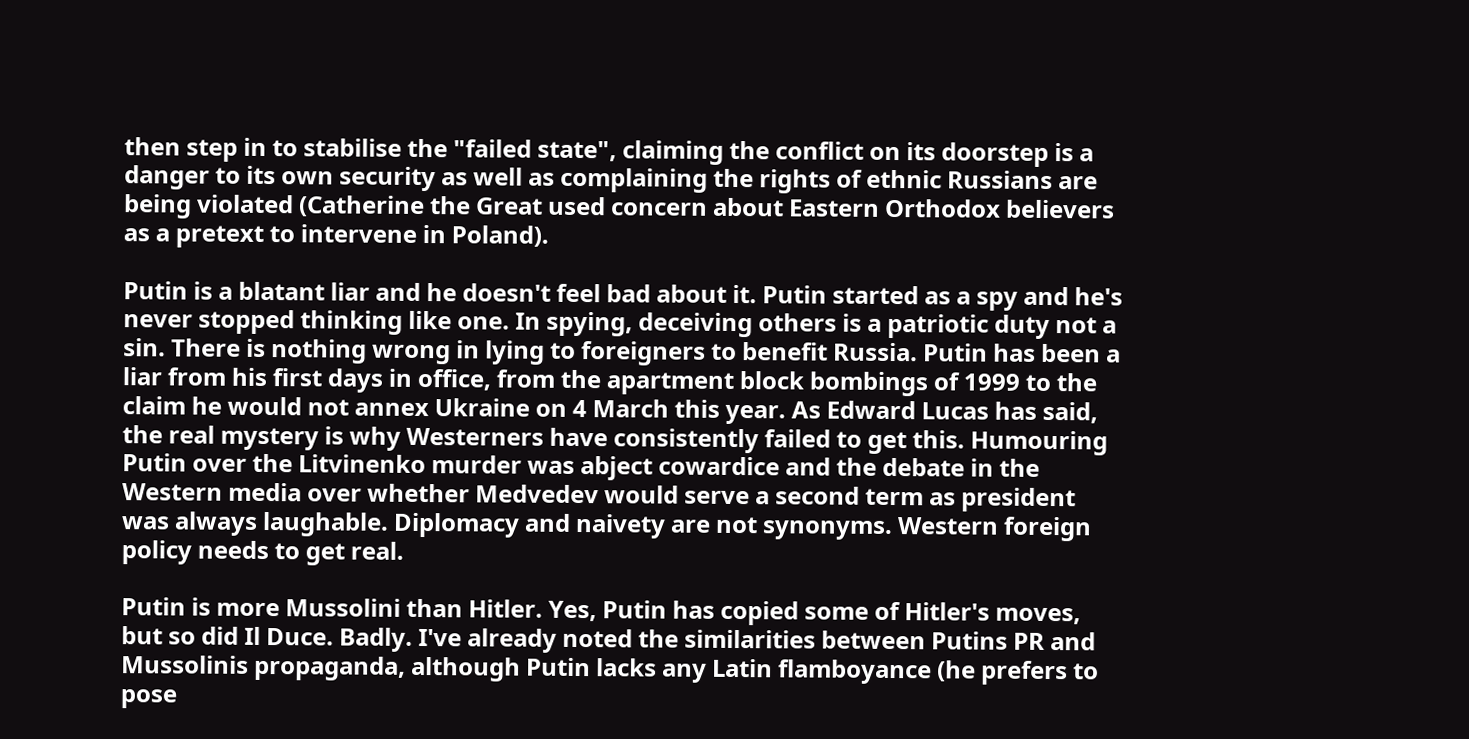then step in to stabilise the "failed state", claiming the conflict on its doorstep is a danger to its own security as well as complaining the rights of ethnic Russians are being violated (Catherine the Great used concern about Eastern Orthodox believers as a pretext to intervene in Poland).

Putin is a blatant liar and he doesn't feel bad about it. Putin started as a spy and he's never stopped thinking like one. In spying, deceiving others is a patriotic duty not a sin. There is nothing wrong in lying to foreigners to benefit Russia. Putin has been a liar from his first days in office, from the apartment block bombings of 1999 to the claim he would not annex Ukraine on 4 March this year. As Edward Lucas has said, the real mystery is why Westerners have consistently failed to get this. Humouring Putin over the Litvinenko murder was abject cowardice and the debate in the Western media over whether Medvedev would serve a second term as president was always laughable. Diplomacy and naivety are not synonyms. Western foreign policy needs to get real.

Putin is more Mussolini than Hitler. Yes, Putin has copied some of Hitler's moves, but so did Il Duce. Badly. I've already noted the similarities between Putins PR and Mussolinis propaganda, although Putin lacks any Latin flamboyance (he prefers to pose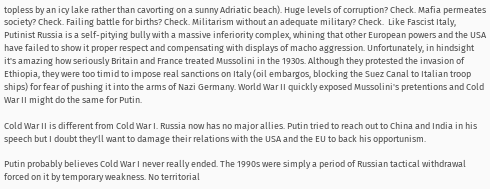topless by an icy lake rather than cavorting on a sunny Adriatic beach). Huge levels of corruption? Check. Mafia permeates society? Check. Failing battle for births? Check. Militarism without an adequate military? Check.  Like Fascist Italy, Putinist Russia is a self-pitying bully with a massive inferiority complex, whining that other European powers and the USA have failed to show it proper respect and compensating with displays of macho aggression. Unfortunately, in hindsight it's amazing how seriously Britain and France treated Mussolini in the 1930s. Although they protested the invasion of Ethiopia, they were too timid to impose real sanctions on Italy (oil embargos, blocking the Suez Canal to Italian troop ships) for fear of pushing it into the arms of Nazi Germany. World War II quickly exposed Mussolini's pretentions and Cold War II might do the same for Putin.

Cold War II is different from Cold War I. Russia now has no major allies. Putin tried to reach out to China and India in his speech but I doubt they'll want to damage their relations with the USA and the EU to back his opportunism.

Putin probably believes Cold War I never really ended. The 1990s were simply a period of Russian tactical withdrawal forced on it by temporary weakness. No territorial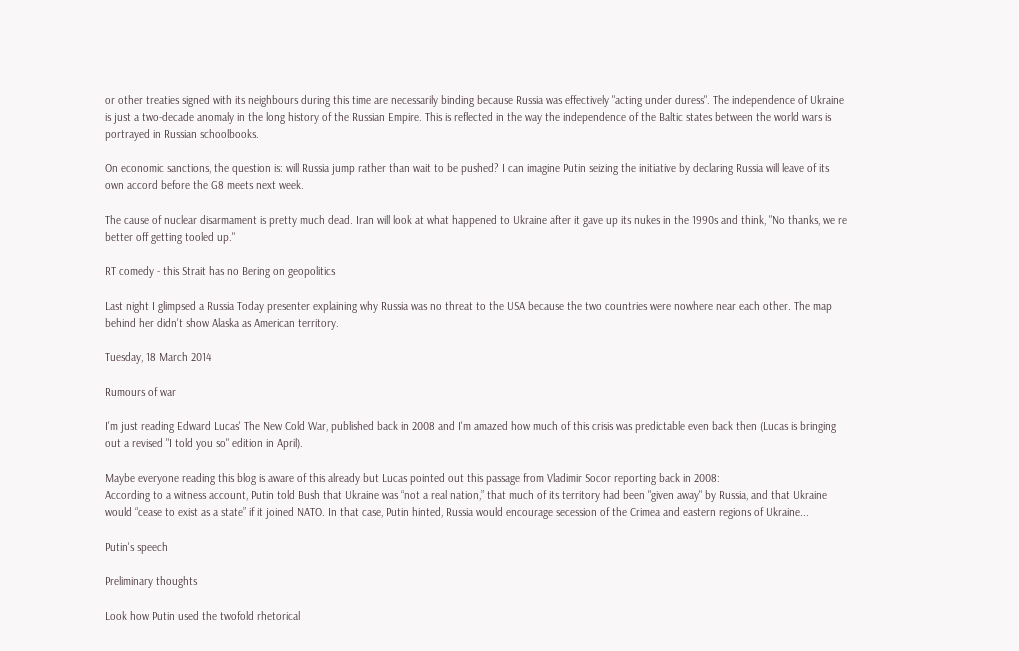or other treaties signed with its neighbours during this time are necessarily binding because Russia was effectively "acting under duress". The independence of Ukraine is just a two-decade anomaly in the long history of the Russian Empire. This is reflected in the way the independence of the Baltic states between the world wars is portrayed in Russian schoolbooks.

On economic sanctions, the question is: will Russia jump rather than wait to be pushed? I can imagine Putin seizing the initiative by declaring Russia will leave of its own accord before the G8 meets next week.

The cause of nuclear disarmament is pretty much dead. Iran will look at what happened to Ukraine after it gave up its nukes in the 1990s and think, "No thanks, we re better off getting tooled up."

RT comedy - this Strait has no Bering on geopolitics

Last night I glimpsed a Russia Today presenter explaining why Russia was no threat to the USA because the two countries were nowhere near each other. The map behind her didn't show Alaska as American territory.

Tuesday, 18 March 2014

Rumours of war

I'm just reading Edward Lucas' The New Cold War, published back in 2008 and I'm amazed how much of this crisis was predictable even back then (Lucas is bringing out a revised "I told you so" edition in April).

Maybe everyone reading this blog is aware of this already but Lucas pointed out this passage from Vladimir Socor reporting back in 2008:
According to a witness account, Putin told Bush that Ukraine was “not a real nation,” that much of its territory had been "given away" by Russia, and that Ukraine would “cease to exist as a state” if it joined NATO. In that case, Putin hinted, Russia would encourage secession of the Crimea and eastern regions of Ukraine...

Putin's speech

Preliminary thoughts

Look how Putin used the twofold rhetorical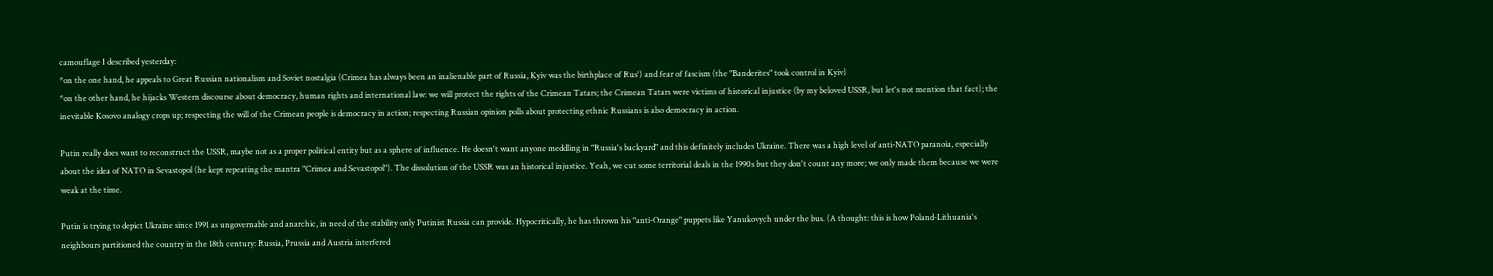camouflage I described yesterday:
*on the one hand, he appeals to Great Russian nationalism and Soviet nostalgia (Crimea has always been an inalienable part of Russia, Kyiv was the birthplace of Rus') and fear of fascism (the "Banderites" took control in Kyiv)
*on the other hand, he hijacks Western discourse about democracy, human rights and international law: we will protect the rights of the Crimean Tatars; the Crimean Tatars were victims of historical injustice (by my beloved USSR, but let's not mention that fact); the inevitable Kosovo analogy crops up; respecting the will of the Crimean people is democracy in action; respecting Russian opinion polls about protecting ethnic Russians is also democracy in action.

Putin really does want to reconstruct the USSR, maybe not as a proper political entity but as a sphere of influence. He doesn't want anyone meddling in "Russia's backyard" and this definitely includes Ukraine. There was a high level of anti-NATO paranoia, especially about the idea of NATO in Sevastopol (he kept repeating the mantra "Crimea and Sevastopol"). The dissolution of the USSR was an historical injustice. Yeah, we cut some territorial deals in the 1990s but they don't count any more; we only made them because we were weak at the time.

Putin is trying to depict Ukraine since 1991 as ungovernable and anarchic, in need of the stability only Putinist Russia can provide. Hypocritically, he has thrown his "anti-Orange" puppets like Yanukovych under the bus. (A thought: this is how Poland-Lithuania's neighbours partitioned the country in the 18th century: Russia, Prussia and Austria interfered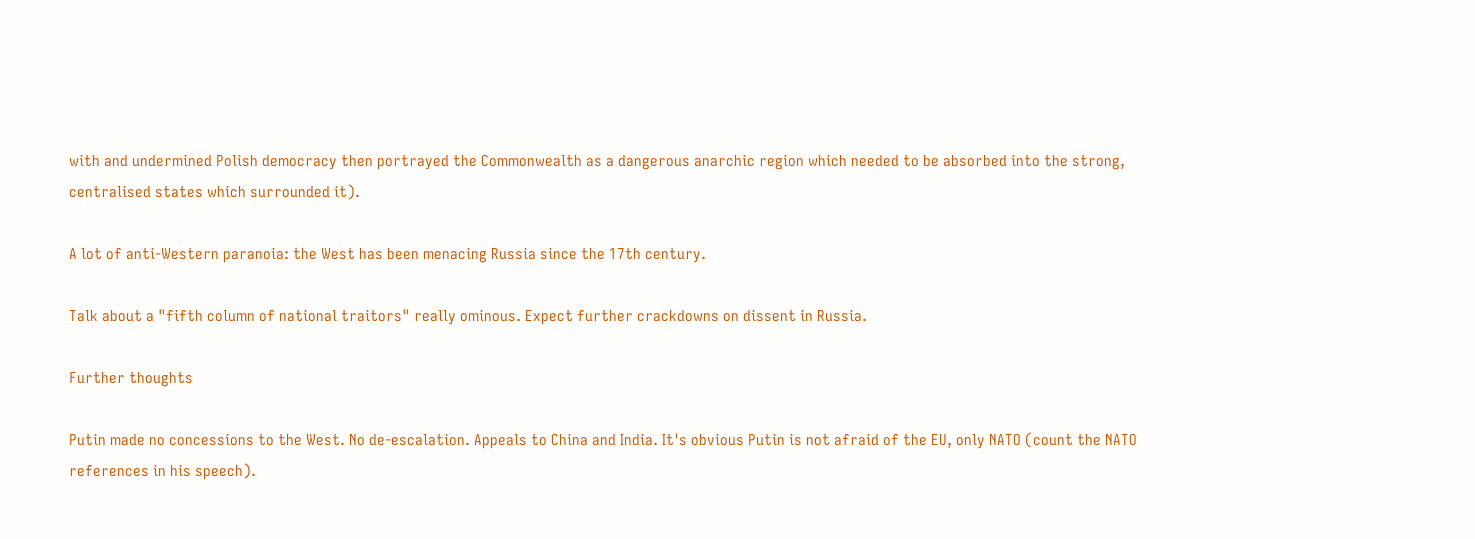with and undermined Polish democracy then portrayed the Commonwealth as a dangerous anarchic region which needed to be absorbed into the strong, centralised states which surrounded it).

A lot of anti-Western paranoia: the West has been menacing Russia since the 17th century.

Talk about a "fifth column of national traitors" really ominous. Expect further crackdowns on dissent in Russia.

Further thoughts

Putin made no concessions to the West. No de-escalation. Appeals to China and India. It's obvious Putin is not afraid of the EU, only NATO (count the NATO references in his speech).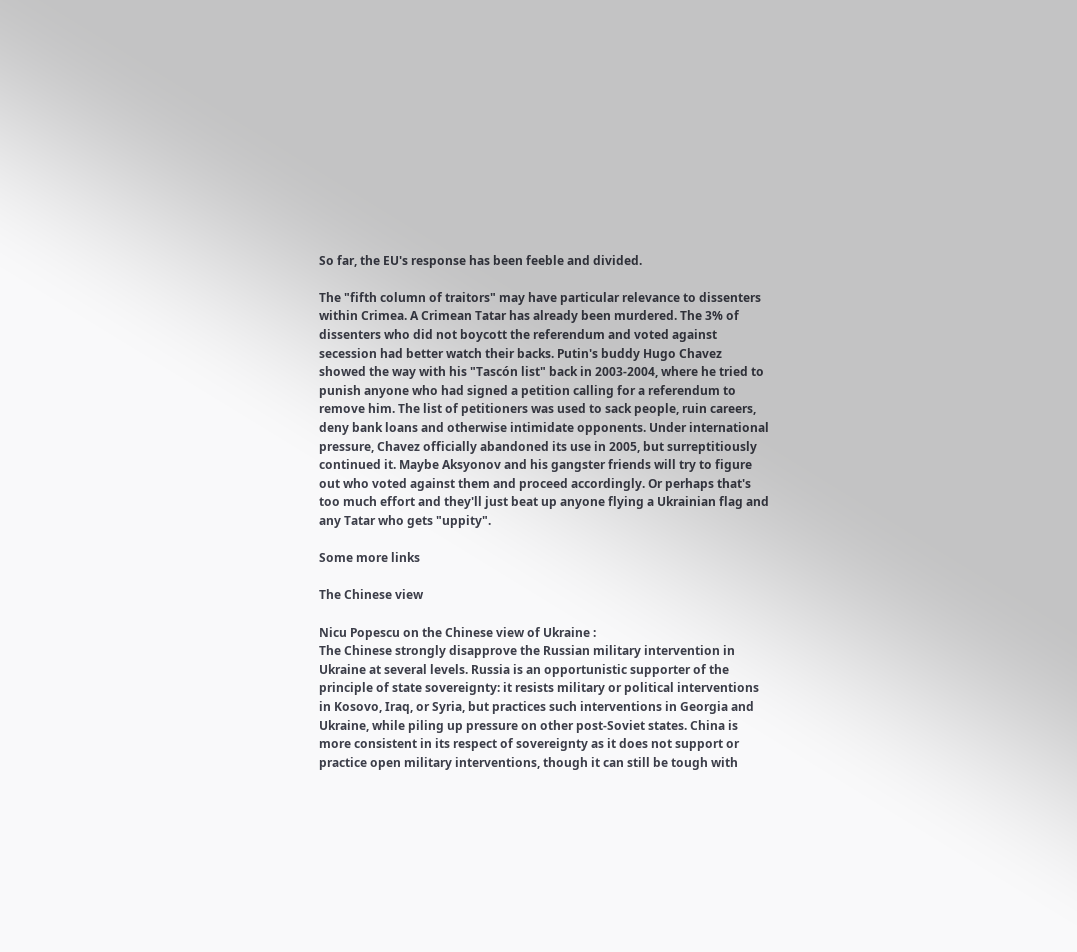So far, the EU's response has been feeble and divided.

The "fifth column of traitors" may have particular relevance to dissenters within Crimea. A Crimean Tatar has already been murdered. The 3% of dissenters who did not boycott the referendum and voted against secession had better watch their backs. Putin's buddy Hugo Chavez showed the way with his "Tascón list" back in 2003-2004, where he tried to punish anyone who had signed a petition calling for a referendum to remove him. The list of petitioners was used to sack people, ruin careers, deny bank loans and otherwise intimidate opponents. Under international pressure, Chavez officially abandoned its use in 2005, but surreptitiously continued it. Maybe Aksyonov and his gangster friends will try to figure out who voted against them and proceed accordingly. Or perhaps that's too much effort and they'll just beat up anyone flying a Ukrainian flag and any Tatar who gets "uppity".

Some more links

The Chinese view

Nicu Popescu on the Chinese view of Ukraine :
The Chinese strongly disapprove the Russian military intervention in Ukraine at several levels. Russia is an opportunistic supporter of the principle of state sovereignty: it resists military or political interventions in Kosovo, Iraq, or Syria, but practices such interventions in Georgia and Ukraine, while piling up pressure on other post-Soviet states. China is more consistent in its respect of sovereignty as it does not support or practice open military interventions, though it can still be tough with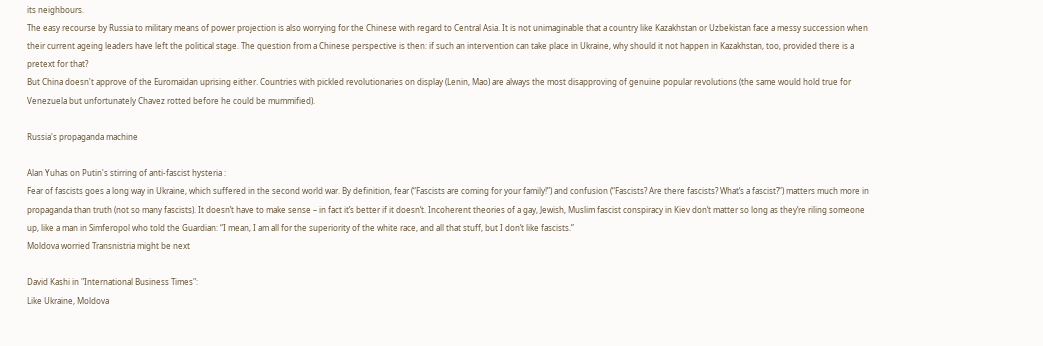its neighbours.
The easy recourse by Russia to military means of power projection is also worrying for the Chinese with regard to Central Asia. It is not unimaginable that a country like Kazakhstan or Uzbekistan face a messy succession when their current ageing leaders have left the political stage. The question from a Chinese perspective is then: if such an intervention can take place in Ukraine, why should it not happen in Kazakhstan, too, provided there is a pretext for that?
But China doesn't approve of the Euromaidan uprising either. Countries with pickled revolutionaries on display (Lenin, Mao) are always the most disapproving of genuine popular revolutions (the same would hold true for Venezuela but unfortunately Chavez rotted before he could be mummified).

Russia's propaganda machine

Alan Yuhas on Putin's stirring of anti-fascist hysteria :
Fear of fascists goes a long way in Ukraine, which suffered in the second world war. By definition, fear (“Fascists are coming for your family!”) and confusion (“Fascists? Are there fascists? What’s a fascist?”) matters much more in propaganda than truth (not so many fascists). It doesn’t have to make sense – in fact it’s better if it doesn’t. Incoherent theories of a gay, Jewish, Muslim fascist conspiracy in Kiev don’t matter so long as they’re riling someone up, like a man in Simferopol who told the Guardian: “I mean, I am all for the superiority of the white race, and all that stuff, but I don’t like fascists.”
Moldova worried Transnistria might be next

David Kashi in "International Business Times":
Like Ukraine, Moldova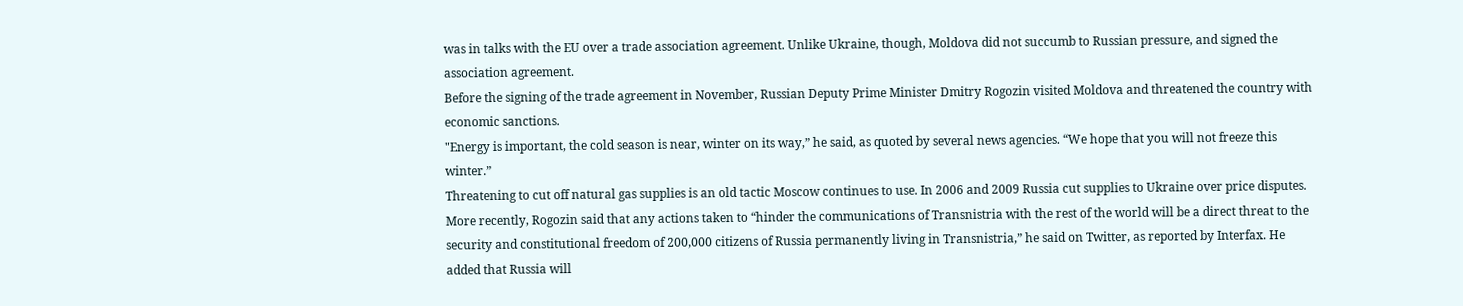was in talks with the EU over a trade association agreement. Unlike Ukraine, though, Moldova did not succumb to Russian pressure, and signed the association agreement.
Before the signing of the trade agreement in November, Russian Deputy Prime Minister Dmitry Rogozin visited Moldova and threatened the country with economic sanctions.
"Energy is important, the cold season is near, winter on its way,” he said, as quoted by several news agencies. “We hope that you will not freeze this winter.”
Threatening to cut off natural gas supplies is an old tactic Moscow continues to use. In 2006 and 2009 Russia cut supplies to Ukraine over price disputes.
More recently, Rogozin said that any actions taken to “hinder the communications of Transnistria with the rest of the world will be a direct threat to the security and constitutional freedom of 200,000 citizens of Russia permanently living in Transnistria,” he said on Twitter, as reported by Interfax. He added that Russia will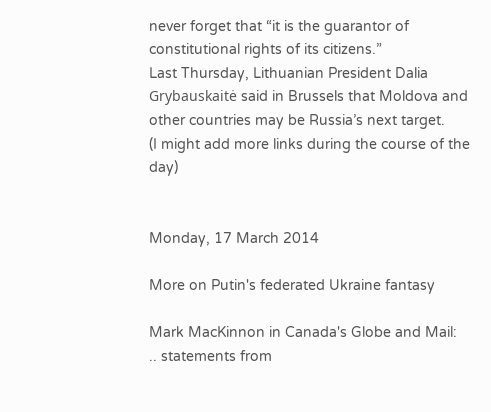never forget that “it is the guarantor of constitutional rights of its citizens.”
Last Thursday, Lithuanian President Dalia Grybauskaitė said in Brussels that Moldova and other countries may be Russia’s next target.
(I might add more links during the course of the day)


Monday, 17 March 2014

More on Putin's federated Ukraine fantasy

Mark MacKinnon in Canada's Globe and Mail:
.. statements from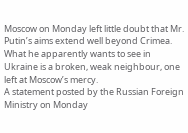Moscow on Monday left little doubt that Mr. Putin’s aims extend well beyond Crimea. What he apparently wants to see in Ukraine is a broken, weak neighbour, one left at Moscow’s mercy.
A statement posted by the Russian Foreign Ministry on Monday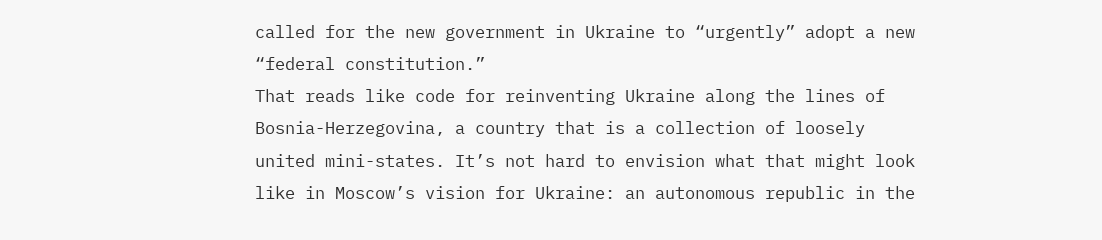called for the new government in Ukraine to “urgently” adopt a new “federal constitution.”
That reads like code for reinventing Ukraine along the lines of Bosnia-Herzegovina, a country that is a collection of loosely united mini-states. It’s not hard to envision what that might look like in Moscow’s vision for Ukraine: an autonomous republic in the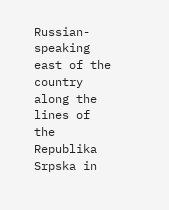Russian-speaking east of the country along the lines of the Republika Srpska in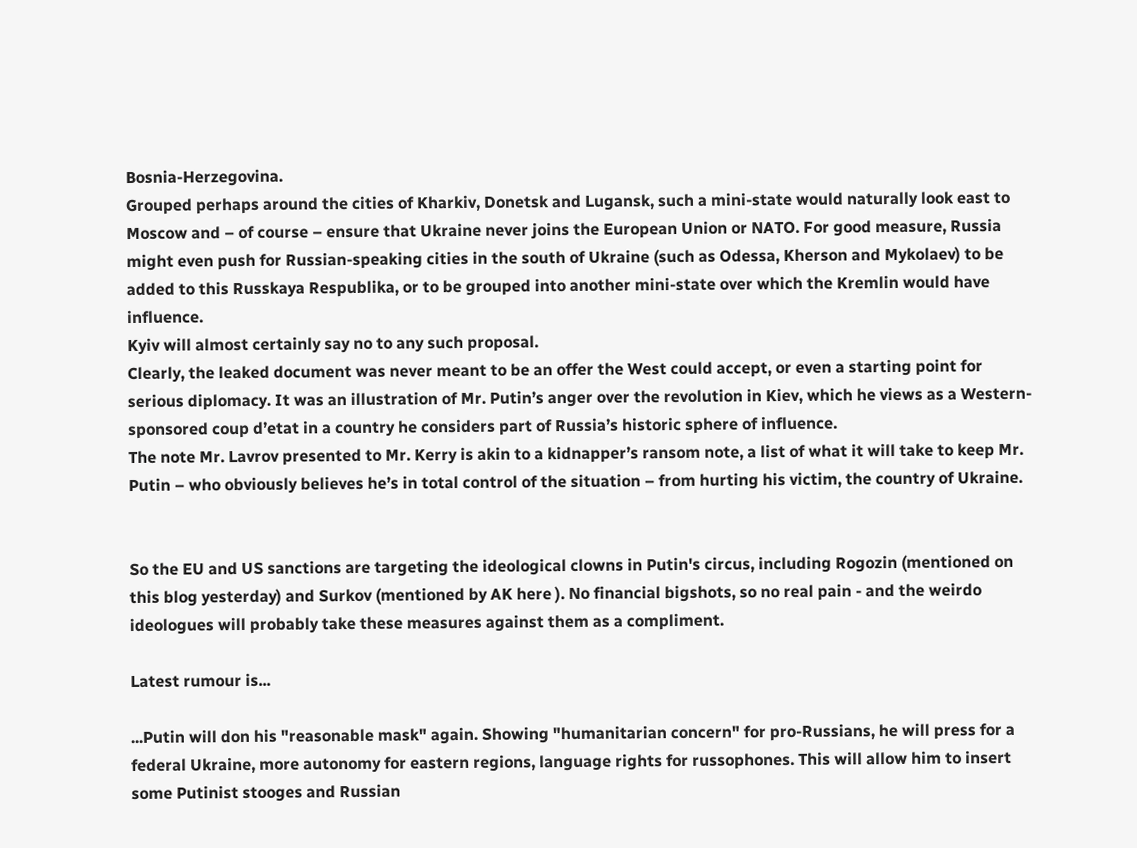Bosnia-Herzegovina.
Grouped perhaps around the cities of Kharkiv, Donetsk and Lugansk, such a mini-state would naturally look east to Moscow and – of course – ensure that Ukraine never joins the European Union or NATO. For good measure, Russia might even push for Russian-speaking cities in the south of Ukraine (such as Odessa, Kherson and Mykolaev) to be added to this Russkaya Respublika, or to be grouped into another mini-state over which the Kremlin would have influence.
Kyiv will almost certainly say no to any such proposal.
Clearly, the leaked document was never meant to be an offer the West could accept, or even a starting point for serious diplomacy. It was an illustration of Mr. Putin’s anger over the revolution in Kiev, which he views as a Western-sponsored coup d’etat in a country he considers part of Russia’s historic sphere of influence.
The note Mr. Lavrov presented to Mr. Kerry is akin to a kidnapper’s ransom note, a list of what it will take to keep Mr. Putin – who obviously believes he’s in total control of the situation – from hurting his victim, the country of Ukraine.


So the EU and US sanctions are targeting the ideological clowns in Putin's circus, including Rogozin (mentioned on this blog yesterday) and Surkov (mentioned by AK here ). No financial bigshots, so no real pain - and the weirdo ideologues will probably take these measures against them as a compliment.

Latest rumour is...

...Putin will don his "reasonable mask" again. Showing "humanitarian concern" for pro-Russians, he will press for a federal Ukraine, more autonomy for eastern regions, language rights for russophones. This will allow him to insert some Putinist stooges and Russian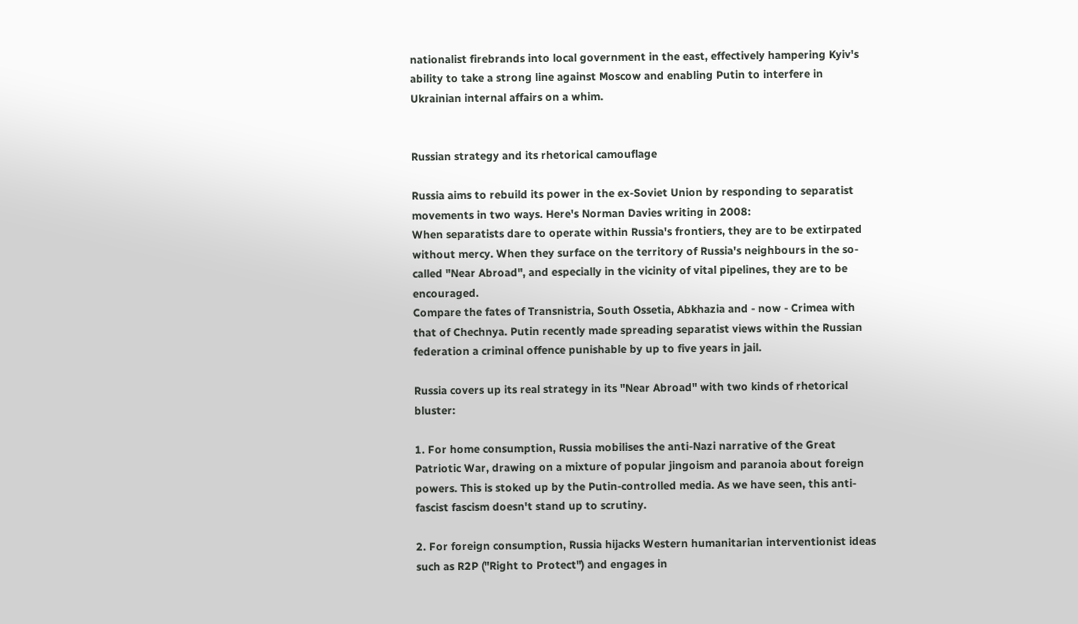nationalist firebrands into local government in the east, effectively hampering Kyiv's ability to take a strong line against Moscow and enabling Putin to interfere in Ukrainian internal affairs on a whim.


Russian strategy and its rhetorical camouflage

Russia aims to rebuild its power in the ex-Soviet Union by responding to separatist movements in two ways. Here's Norman Davies writing in 2008:
When separatists dare to operate within Russia's frontiers, they are to be extirpated without mercy. When they surface on the territory of Russia's neighbours in the so-called "Near Abroad", and especially in the vicinity of vital pipelines, they are to be encouraged.
Compare the fates of Transnistria, South Ossetia, Abkhazia and - now - Crimea with that of Chechnya. Putin recently made spreading separatist views within the Russian federation a criminal offence punishable by up to five years in jail.

Russia covers up its real strategy in its "Near Abroad" with two kinds of rhetorical bluster:

1. For home consumption, Russia mobilises the anti-Nazi narrative of the Great Patriotic War, drawing on a mixture of popular jingoism and paranoia about foreign powers. This is stoked up by the Putin-controlled media. As we have seen, this anti-fascist fascism doesn't stand up to scrutiny.

2. For foreign consumption, Russia hijacks Western humanitarian interventionist ideas such as R2P ("Right to Protect") and engages in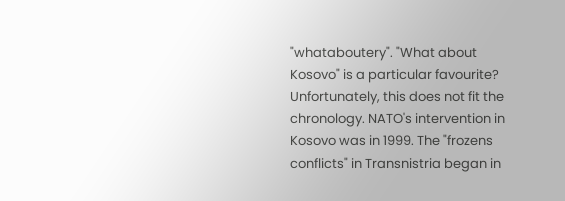"whataboutery". "What about Kosovo" is a particular favourite? Unfortunately, this does not fit the chronology. NATO's intervention in Kosovo was in 1999. The "frozens conflicts" in Transnistria began in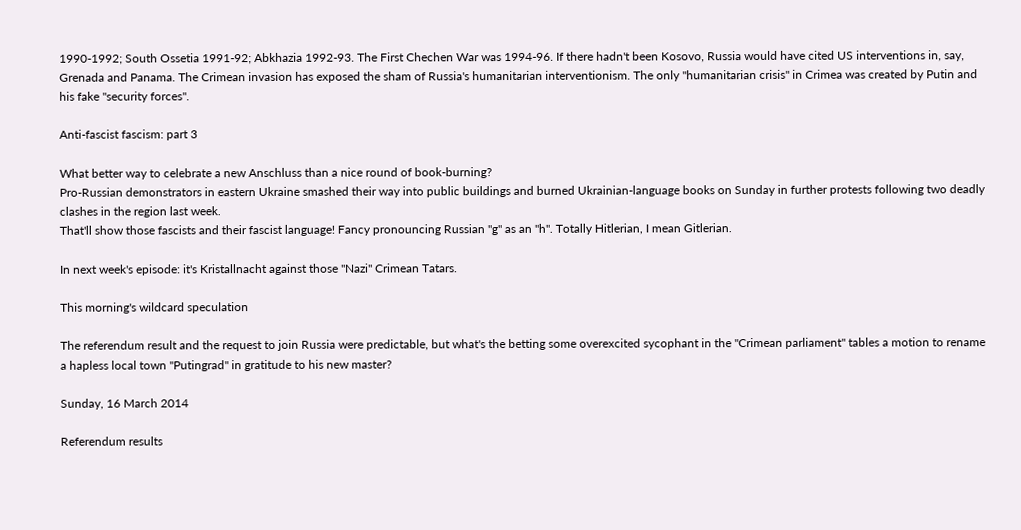1990-1992; South Ossetia 1991-92; Abkhazia 1992-93. The First Chechen War was 1994-96. If there hadn't been Kosovo, Russia would have cited US interventions in, say, Grenada and Panama. The Crimean invasion has exposed the sham of Russia's humanitarian interventionism. The only "humanitarian crisis" in Crimea was created by Putin and his fake "security forces".

Anti-fascist fascism: part 3

What better way to celebrate a new Anschluss than a nice round of book-burning?
Pro-Russian demonstrators in eastern Ukraine smashed their way into public buildings and burned Ukrainian-language books on Sunday in further protests following two deadly clashes in the region last week.
That'll show those fascists and their fascist language! Fancy pronouncing Russian "g" as an "h". Totally Hitlerian, I mean Gitlerian.

In next week's episode: it's Kristallnacht against those "Nazi" Crimean Tatars.

This morning's wildcard speculation

The referendum result and the request to join Russia were predictable, but what's the betting some overexcited sycophant in the "Crimean parliament" tables a motion to rename a hapless local town "Putingrad" in gratitude to his new master?

Sunday, 16 March 2014

Referendum results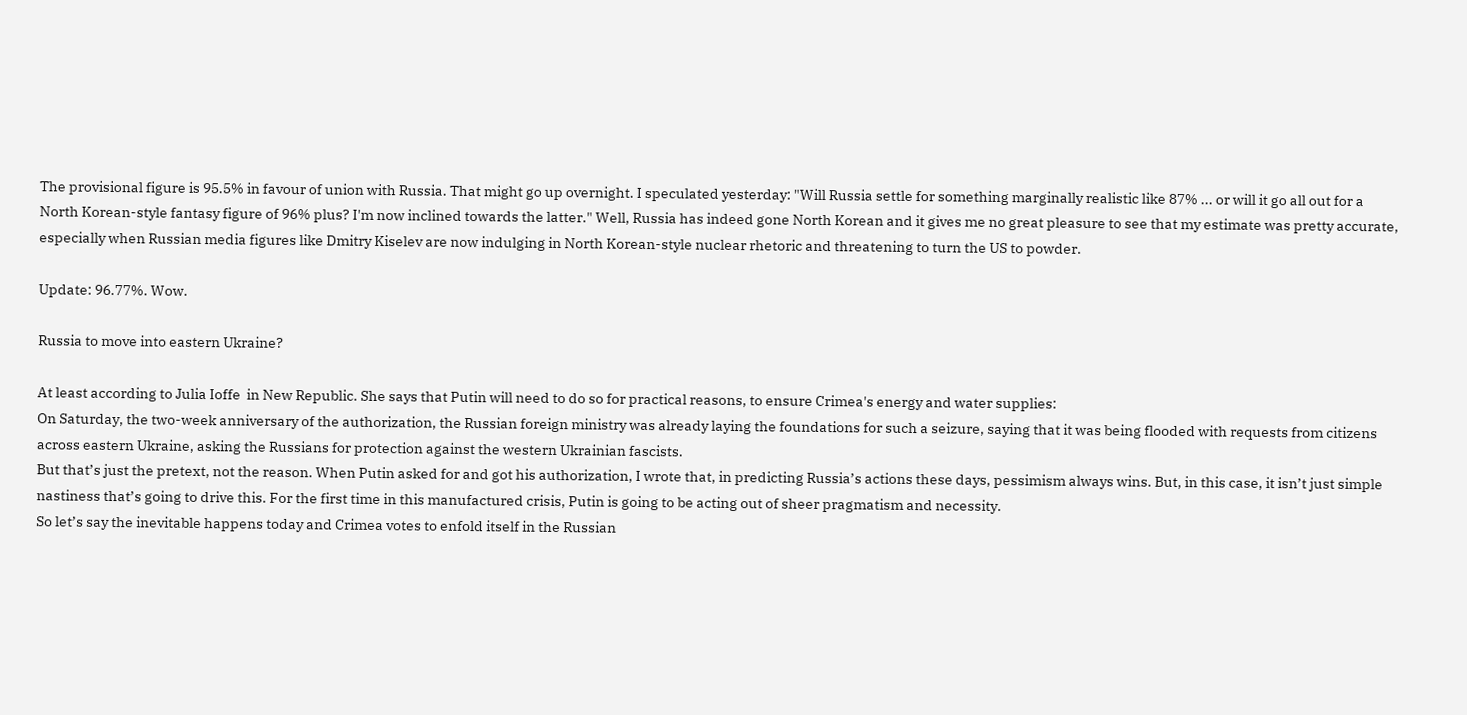The provisional figure is 95.5% in favour of union with Russia. That might go up overnight. I speculated yesterday: "Will Russia settle for something marginally realistic like 87% ... or will it go all out for a North Korean-style fantasy figure of 96% plus? I'm now inclined towards the latter." Well, Russia has indeed gone North Korean and it gives me no great pleasure to see that my estimate was pretty accurate, especially when Russian media figures like Dmitry Kiselev are now indulging in North Korean-style nuclear rhetoric and threatening to turn the US to powder.

Update: 96.77%. Wow.

Russia to move into eastern Ukraine?

At least according to Julia Ioffe  in New Republic. She says that Putin will need to do so for practical reasons, to ensure Crimea's energy and water supplies:
On Saturday, the two-week anniversary of the authorization, the Russian foreign ministry was already laying the foundations for such a seizure, saying that it was being flooded with requests from citizens across eastern Ukraine, asking the Russians for protection against the western Ukrainian fascists.
But that’s just the pretext, not the reason. When Putin asked for and got his authorization, I wrote that, in predicting Russia’s actions these days, pessimism always wins. But, in this case, it isn’t just simple nastiness that’s going to drive this. For the first time in this manufactured crisis, Putin is going to be acting out of sheer pragmatism and necessity.
So let’s say the inevitable happens today and Crimea votes to enfold itself in the Russian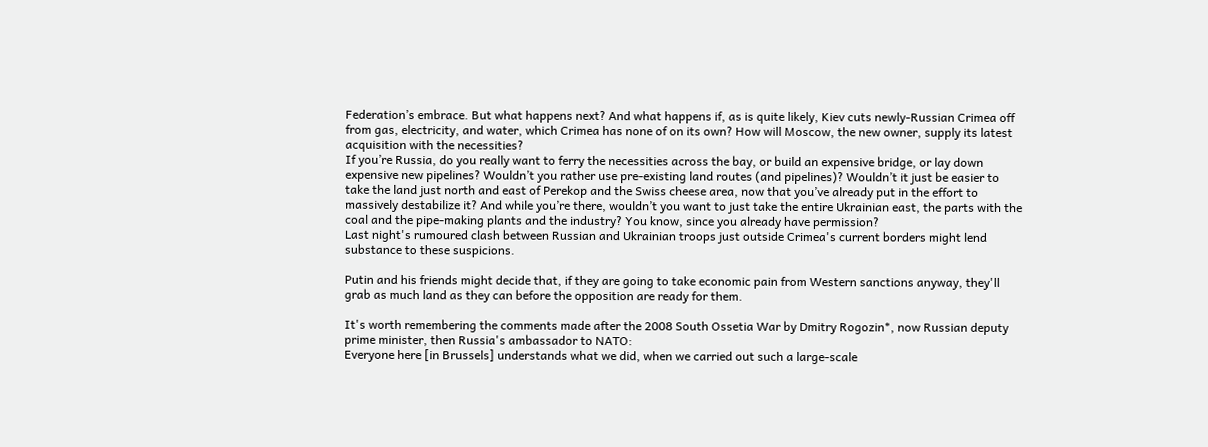Federation’s embrace. But what happens next? And what happens if, as is quite likely, Kiev cuts newly-Russian Crimea off from gas, electricity, and water, which Crimea has none of on its own? How will Moscow, the new owner, supply its latest acquisition with the necessities?
If you’re Russia, do you really want to ferry the necessities across the bay, or build an expensive bridge, or lay down expensive new pipelines? Wouldn’t you rather use pre-existing land routes (and pipelines)? Wouldn’t it just be easier to take the land just north and east of Perekop and the Swiss cheese area, now that you’ve already put in the effort to massively destabilize it? And while you’re there, wouldn’t you want to just take the entire Ukrainian east, the parts with the coal and the pipe-making plants and the industry? You know, since you already have permission?
Last night's rumoured clash between Russian and Ukrainian troops just outside Crimea's current borders might lend substance to these suspicions.

Putin and his friends might decide that, if they are going to take economic pain from Western sanctions anyway, they'll grab as much land as they can before the opposition are ready for them.

It's worth remembering the comments made after the 2008 South Ossetia War by Dmitry Rogozin*, now Russian deputy prime minister, then Russia's ambassador to NATO:
Everyone here [in Brussels] understands what we did, when we carried out such a large-scale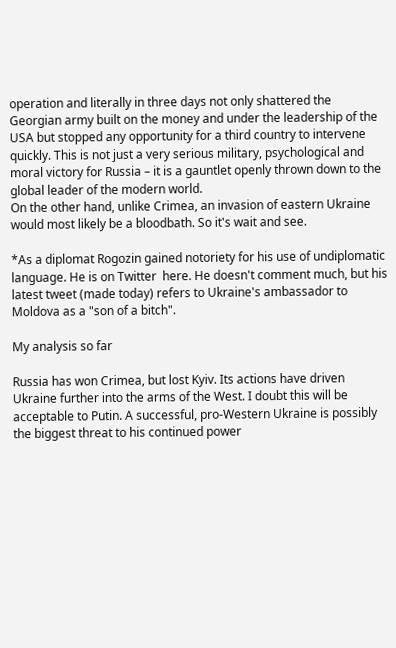operation and literally in three days not only shattered the Georgian army built on the money and under the leadership of the USA but stopped any opportunity for a third country to intervene quickly. This is not just a very serious military, psychological and moral victory for Russia – it is a gauntlet openly thrown down to the global leader of the modern world.
On the other hand, unlike Crimea, an invasion of eastern Ukraine would most likely be a bloodbath. So it's wait and see.

*As a diplomat Rogozin gained notoriety for his use of undiplomatic language. He is on Twitter  here. He doesn't comment much, but his latest tweet (made today) refers to Ukraine's ambassador to Moldova as a "son of a bitch".

My analysis so far

Russia has won Crimea, but lost Kyiv. Its actions have driven Ukraine further into the arms of the West. I doubt this will be acceptable to Putin. A successful, pro-Western Ukraine is possibly the biggest threat to his continued power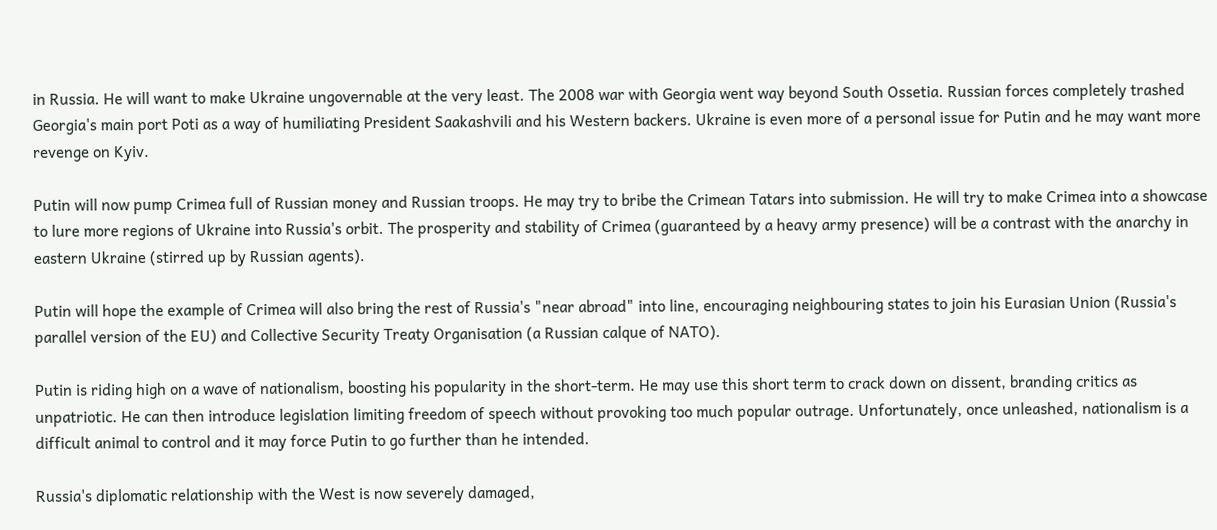in Russia. He will want to make Ukraine ungovernable at the very least. The 2008 war with Georgia went way beyond South Ossetia. Russian forces completely trashed Georgia's main port Poti as a way of humiliating President Saakashvili and his Western backers. Ukraine is even more of a personal issue for Putin and he may want more revenge on Kyiv.

Putin will now pump Crimea full of Russian money and Russian troops. He may try to bribe the Crimean Tatars into submission. He will try to make Crimea into a showcase to lure more regions of Ukraine into Russia's orbit. The prosperity and stability of Crimea (guaranteed by a heavy army presence) will be a contrast with the anarchy in eastern Ukraine (stirred up by Russian agents).

Putin will hope the example of Crimea will also bring the rest of Russia's "near abroad" into line, encouraging neighbouring states to join his Eurasian Union (Russia's parallel version of the EU) and Collective Security Treaty Organisation (a Russian calque of NATO).

Putin is riding high on a wave of nationalism, boosting his popularity in the short-term. He may use this short term to crack down on dissent, branding critics as unpatriotic. He can then introduce legislation limiting freedom of speech without provoking too much popular outrage. Unfortunately, once unleashed, nationalism is a difficult animal to control and it may force Putin to go further than he intended.

Russia's diplomatic relationship with the West is now severely damaged,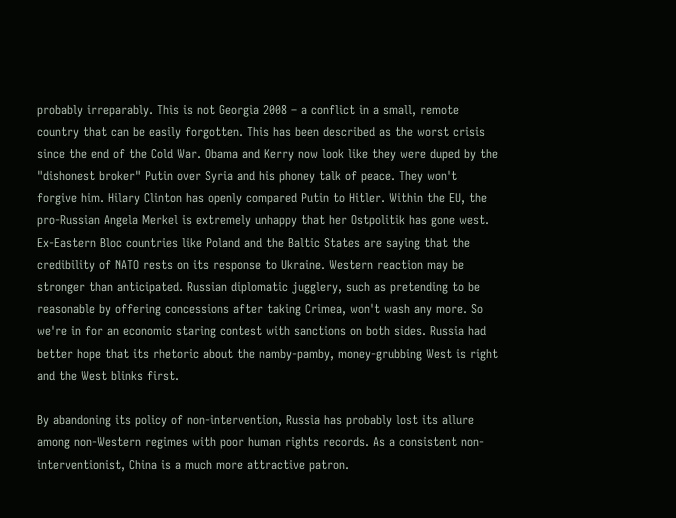probably irreparably. This is not Georgia 2008 – a conflict in a small, remote country that can be easily forgotten. This has been described as the worst crisis since the end of the Cold War. Obama and Kerry now look like they were duped by the "dishonest broker" Putin over Syria and his phoney talk of peace. They won't forgive him. Hilary Clinton has openly compared Putin to Hitler. Within the EU, the pro-Russian Angela Merkel is extremely unhappy that her Ostpolitik has gone west. Ex-Eastern Bloc countries like Poland and the Baltic States are saying that the credibility of NATO rests on its response to Ukraine. Western reaction may be stronger than anticipated. Russian diplomatic jugglery, such as pretending to be reasonable by offering concessions after taking Crimea, won't wash any more. So we're in for an economic staring contest with sanctions on both sides. Russia had better hope that its rhetoric about the namby-pamby, money-grubbing West is right and the West blinks first.

By abandoning its policy of non-intervention, Russia has probably lost its allure among non-Western regimes with poor human rights records. As a consistent non-interventionist, China is a much more attractive patron.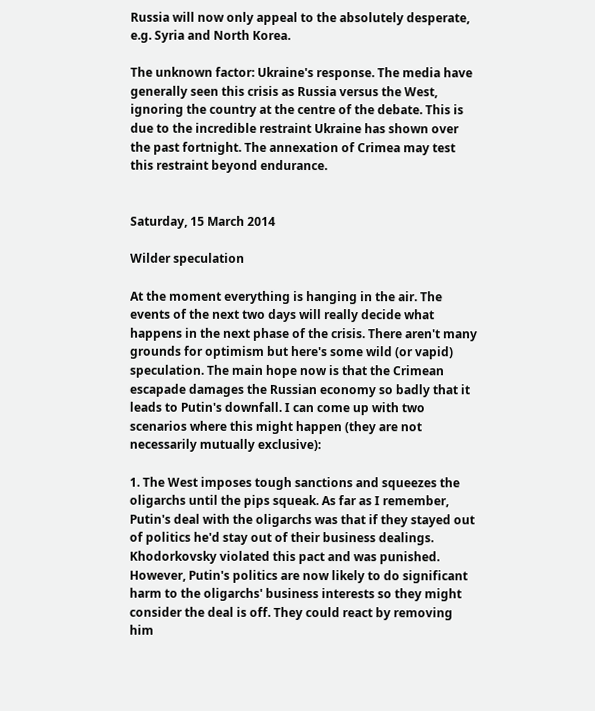Russia will now only appeal to the absolutely desperate, e.g. Syria and North Korea.

The unknown factor: Ukraine's response. The media have generally seen this crisis as Russia versus the West, ignoring the country at the centre of the debate. This is due to the incredible restraint Ukraine has shown over the past fortnight. The annexation of Crimea may test this restraint beyond endurance.


Saturday, 15 March 2014

Wilder speculation

At the moment everything is hanging in the air. The events of the next two days will really decide what happens in the next phase of the crisis. There aren't many grounds for optimism but here's some wild (or vapid) speculation. The main hope now is that the Crimean escapade damages the Russian economy so badly that it leads to Putin's downfall. I can come up with two scenarios where this might happen (they are not necessarily mutually exclusive):

1. The West imposes tough sanctions and squeezes the oligarchs until the pips squeak. As far as I remember, Putin's deal with the oligarchs was that if they stayed out of politics he'd stay out of their business dealings. Khodorkovsky violated this pact and was punished. However, Putin's politics are now likely to do significant harm to the oligarchs' business interests so they might consider the deal is off. They could react by removing him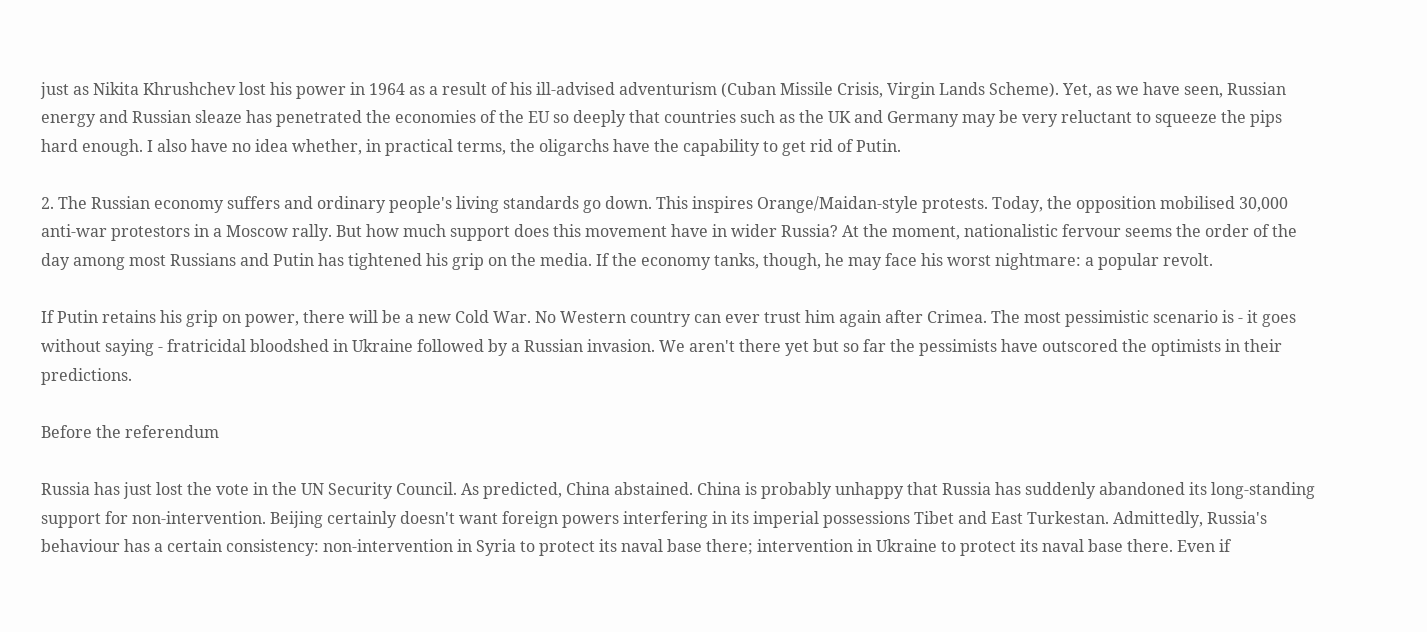just as Nikita Khrushchev lost his power in 1964 as a result of his ill-advised adventurism (Cuban Missile Crisis, Virgin Lands Scheme). Yet, as we have seen, Russian energy and Russian sleaze has penetrated the economies of the EU so deeply that countries such as the UK and Germany may be very reluctant to squeeze the pips hard enough. I also have no idea whether, in practical terms, the oligarchs have the capability to get rid of Putin.

2. The Russian economy suffers and ordinary people's living standards go down. This inspires Orange/Maidan-style protests. Today, the opposition mobilised 30,000 anti-war protestors in a Moscow rally. But how much support does this movement have in wider Russia? At the moment, nationalistic fervour seems the order of the day among most Russians and Putin has tightened his grip on the media. If the economy tanks, though, he may face his worst nightmare: a popular revolt.

If Putin retains his grip on power, there will be a new Cold War. No Western country can ever trust him again after Crimea. The most pessimistic scenario is - it goes without saying - fratricidal bloodshed in Ukraine followed by a Russian invasion. We aren't there yet but so far the pessimists have outscored the optimists in their predictions.

Before the referendum

Russia has just lost the vote in the UN Security Council. As predicted, China abstained. China is probably unhappy that Russia has suddenly abandoned its long-standing support for non-intervention. Beijing certainly doesn't want foreign powers interfering in its imperial possessions Tibet and East Turkestan. Admittedly, Russia's behaviour has a certain consistency: non-intervention in Syria to protect its naval base there; intervention in Ukraine to protect its naval base there. Even if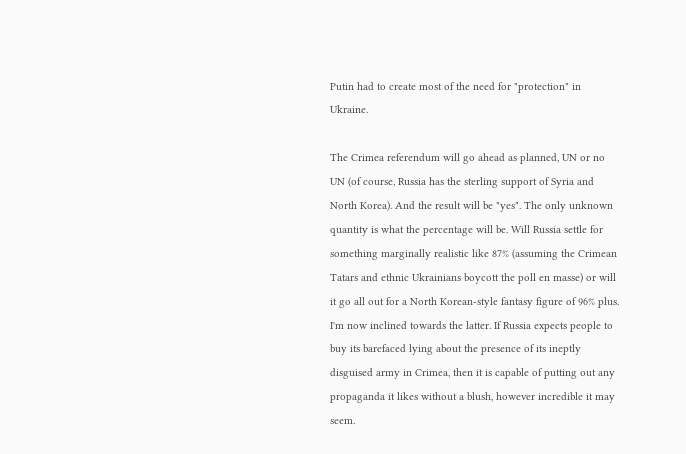Putin had to create most of the need for "protection" in Ukraine.

The Crimea referendum will go ahead as planned, UN or no UN (of course, Russia has the sterling support of Syria and North Korea). And the result will be "yes". The only unknown quantity is what the percentage will be. Will Russia settle for something marginally realistic like 87% (assuming the Crimean Tatars and ethnic Ukrainians boycott the poll en masse) or will it go all out for a North Korean-style fantasy figure of 96% plus. I'm now inclined towards the latter. If Russia expects people to buy its barefaced lying about the presence of its ineptly disguised army in Crimea, then it is capable of putting out any propaganda it likes without a blush, however incredible it may seem.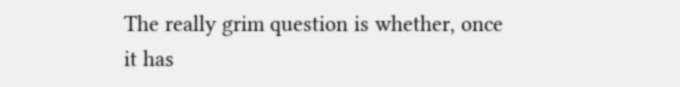The really grim question is whether, once it has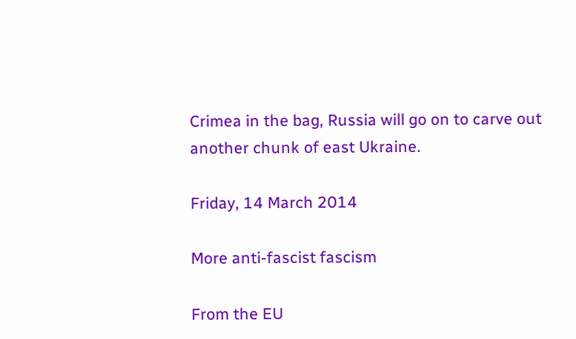Crimea in the bag, Russia will go on to carve out another chunk of east Ukraine.

Friday, 14 March 2014

More anti-fascist fascism

From the EU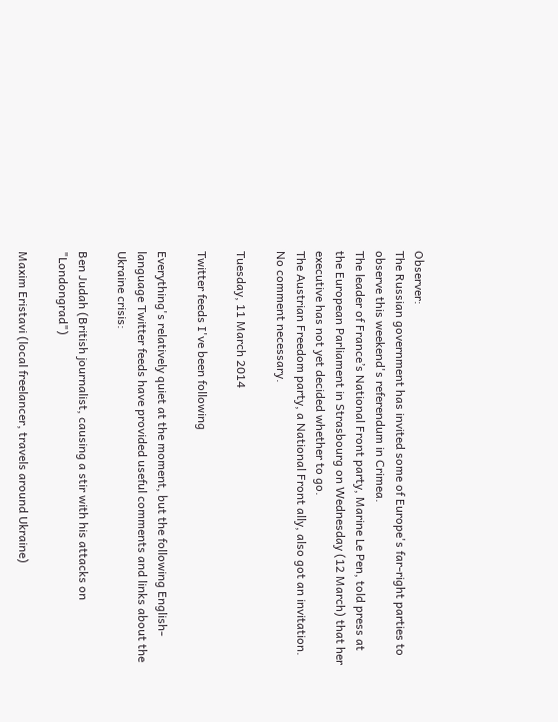Observer:
The Russian government has invited some of Europe's far-right parties to observe this weekend's referendum in Crimea.
The leader of France’s National Front party, Marine Le Pen, told press at the European Parliament in Strasbourg on Wednesday (12 March) that her executive has not yet decided whether to go.
The Austrian Freedom party, a National Front ally, also got an invitation.
No comment necessary.

Tuesday, 11 March 2014

Twitter feeds I've been following

Everything's relatively quiet at the moment, but the following English-language Twitter feeds have provided useful comments and links about the Ukraine crisis:

Ben Judah (British journalist, causing a stir with his attacks on "Londongrad")

Maxim Eristavi (local freelancer, travels around Ukraine)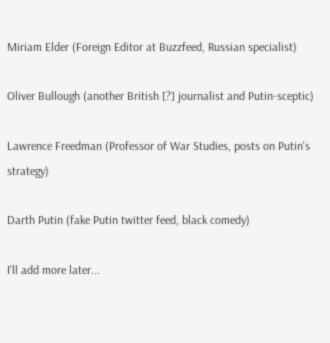Miriam Elder (Foreign Editor at Buzzfeed, Russian specialist)

Oliver Bullough (another British [?] journalist and Putin-sceptic)

Lawrence Freedman (Professor of War Studies, posts on Putin's strategy)

Darth Putin (fake Putin twitter feed, black comedy)

I'll add more later...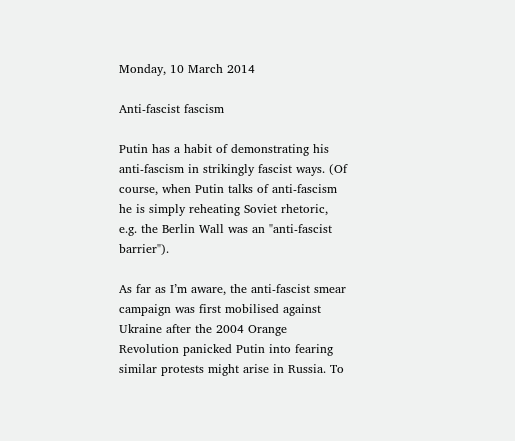Monday, 10 March 2014

Anti-fascist fascism

Putin has a habit of demonstrating his anti-fascism in strikingly fascist ways. (Of course, when Putin talks of anti-fascism he is simply reheating Soviet rhetoric, e.g. the Berlin Wall was an "anti-fascist barrier").

As far as I’m aware, the anti-fascist smear campaign was first mobilised against Ukraine after the 2004 Orange Revolution panicked Putin into fearing similar protests might arise in Russia. To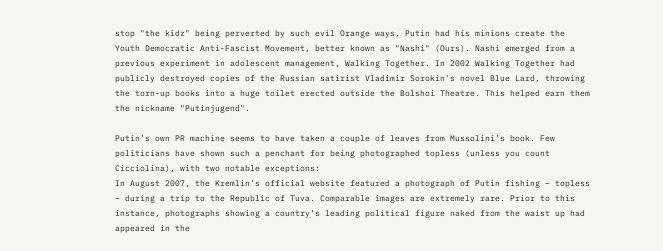stop "the kidz" being perverted by such evil Orange ways, Putin had his minions create the Youth Democratic Anti-Fascist Movement, better known as "Nashi" (Ours). Nashi emerged from a previous experiment in adolescent management, Walking Together. In 2002 Walking Together had publicly destroyed copies of the Russian satirist Vladimir Sorokin's novel Blue Lard, throwing the torn-up books into a huge toilet erected outside the Bolshoi Theatre. This helped earn them the nickname "Putinjugend".

Putin’s own PR machine seems to have taken a couple of leaves from Mussolini’s book. Few politicians have shown such a penchant for being photographed topless (unless you count Cicciolina), with two notable exceptions:
In August 2007, the Kremlin’s official website featured a photograph of Putin fishing – topless – during a trip to the Republic of Tuva. Comparable images are extremely rare. Prior to this instance, photographs showing a country’s leading political figure naked from the waist up had appeared in the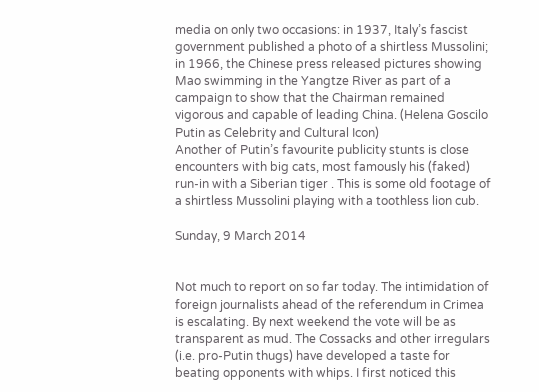media on only two occasions: in 1937, Italy’s fascist government published a photo of a shirtless Mussolini; in 1966, the Chinese press released pictures showing Mao swimming in the Yangtze River as part of a campaign to show that the Chairman remained vigorous and capable of leading China. (Helena Goscilo Putin as Celebrity and Cultural Icon)
Another of Putin’s favourite publicity stunts is close encounters with big cats, most famously his (faked) run-in with a Siberian tiger . This is some old footage of a shirtless Mussolini playing with a toothless lion cub.

Sunday, 9 March 2014


Not much to report on so far today. The intimidation of foreign journalists ahead of the referendum in Crimea is escalating. By next weekend the vote will be as transparent as mud. The Cossacks and other irregulars (i.e. pro-Putin thugs) have developed a taste for beating opponents with whips. I first noticed this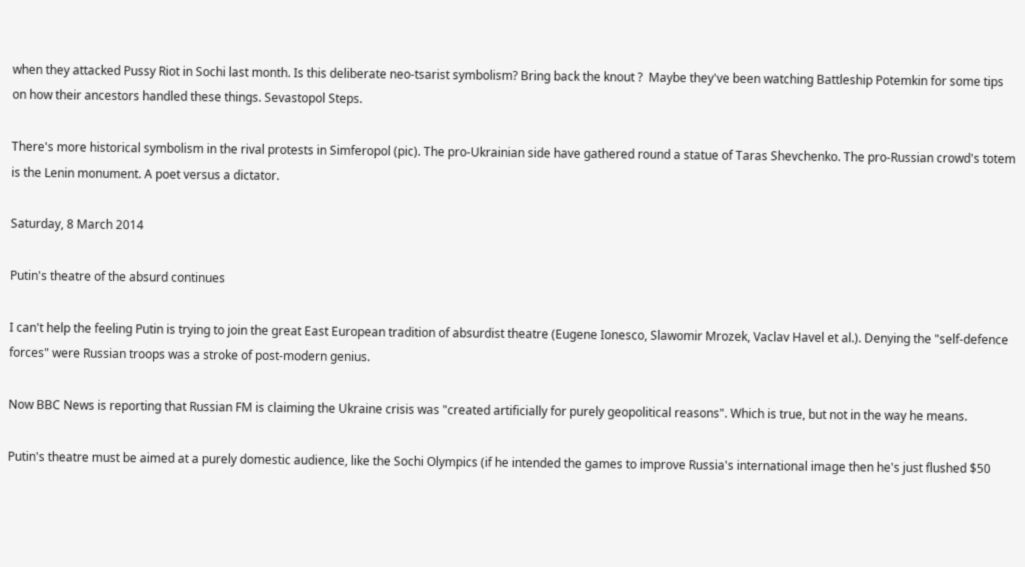when they attacked Pussy Riot in Sochi last month. Is this deliberate neo-tsarist symbolism? Bring back the knout ?  Maybe they've been watching Battleship Potemkin for some tips on how their ancestors handled these things. Sevastopol Steps.

There's more historical symbolism in the rival protests in Simferopol (pic). The pro-Ukrainian side have gathered round a statue of Taras Shevchenko. The pro-Russian crowd's totem is the Lenin monument. A poet versus a dictator.

Saturday, 8 March 2014

Putin's theatre of the absurd continues

I can't help the feeling Putin is trying to join the great East European tradition of absurdist theatre (Eugene Ionesco, Slawomir Mrozek, Vaclav Havel et al.). Denying the "self-defence forces" were Russian troops was a stroke of post-modern genius.

Now BBC News is reporting that Russian FM is claiming the Ukraine crisis was "created artificially for purely geopolitical reasons". Which is true, but not in the way he means.

Putin's theatre must be aimed at a purely domestic audience, like the Sochi Olympics (if he intended the games to improve Russia's international image then he's just flushed $50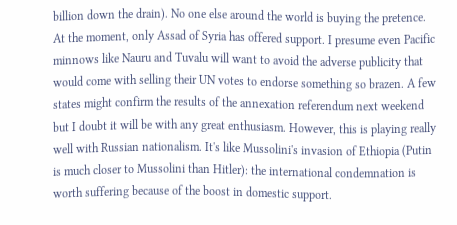billion down the drain). No one else around the world is buying the pretence. At the moment, only Assad of Syria has offered support. I presume even Pacific minnows like Nauru and Tuvalu will want to avoid the adverse publicity that would come with selling their UN votes to endorse something so brazen. A few states might confirm the results of the annexation referendum next weekend but I doubt it will be with any great enthusiasm. However, this is playing really well with Russian nationalism. It's like Mussolini's invasion of Ethiopia (Putin is much closer to Mussolini than Hitler): the international condemnation is worth suffering because of the boost in domestic support.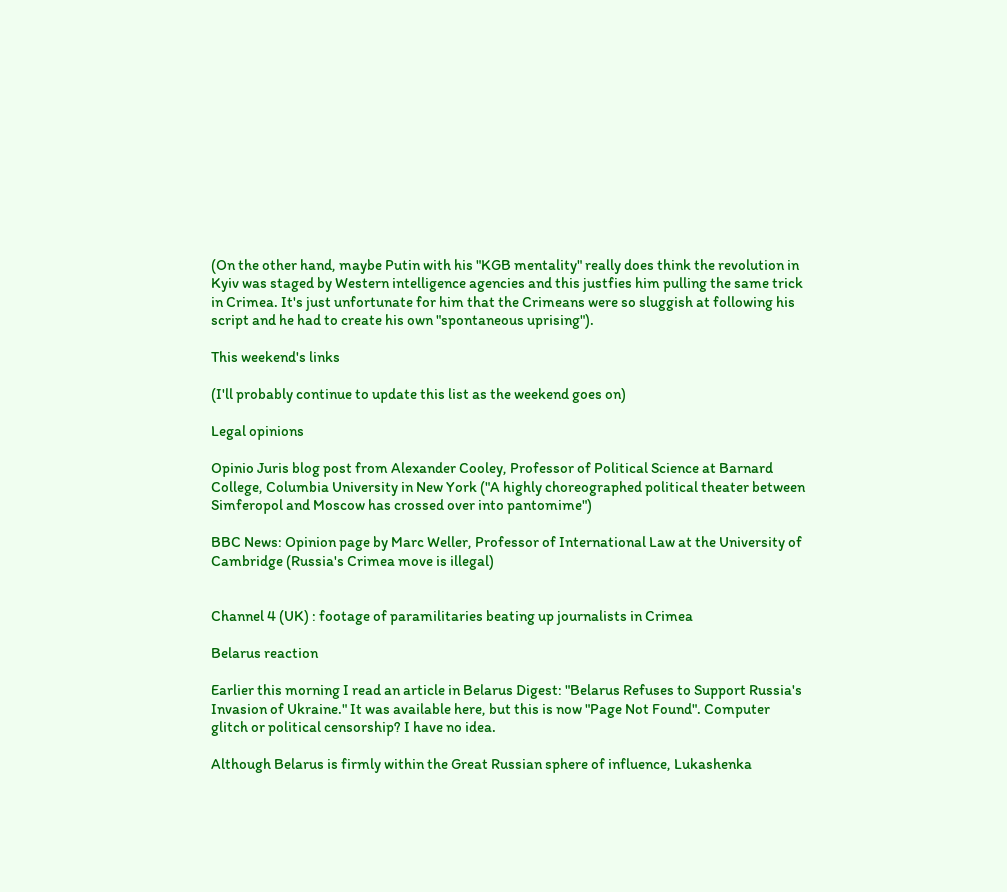(On the other hand, maybe Putin with his "KGB mentality" really does think the revolution in Kyiv was staged by Western intelligence agencies and this justfies him pulling the same trick in Crimea. It's just unfortunate for him that the Crimeans were so sluggish at following his script and he had to create his own "spontaneous uprising").

This weekend's links

(I'll probably continue to update this list as the weekend goes on)

Legal opinions

Opinio Juris blog post from Alexander Cooley, Professor of Political Science at Barnard College, Columbia University in New York ("A highly choreographed political theater between Simferopol and Moscow has crossed over into pantomime")

BBC News: Opinion page by Marc Weller, Professor of International Law at the University of Cambridge (Russia's Crimea move is illegal)


Channel 4 (UK) : footage of paramilitaries beating up journalists in Crimea

Belarus reaction

Earlier this morning I read an article in Belarus Digest: "Belarus Refuses to Support Russia's Invasion of Ukraine." It was available here, but this is now "Page Not Found". Computer glitch or political censorship? I have no idea.

Although Belarus is firmly within the Great Russian sphere of influence, Lukashenka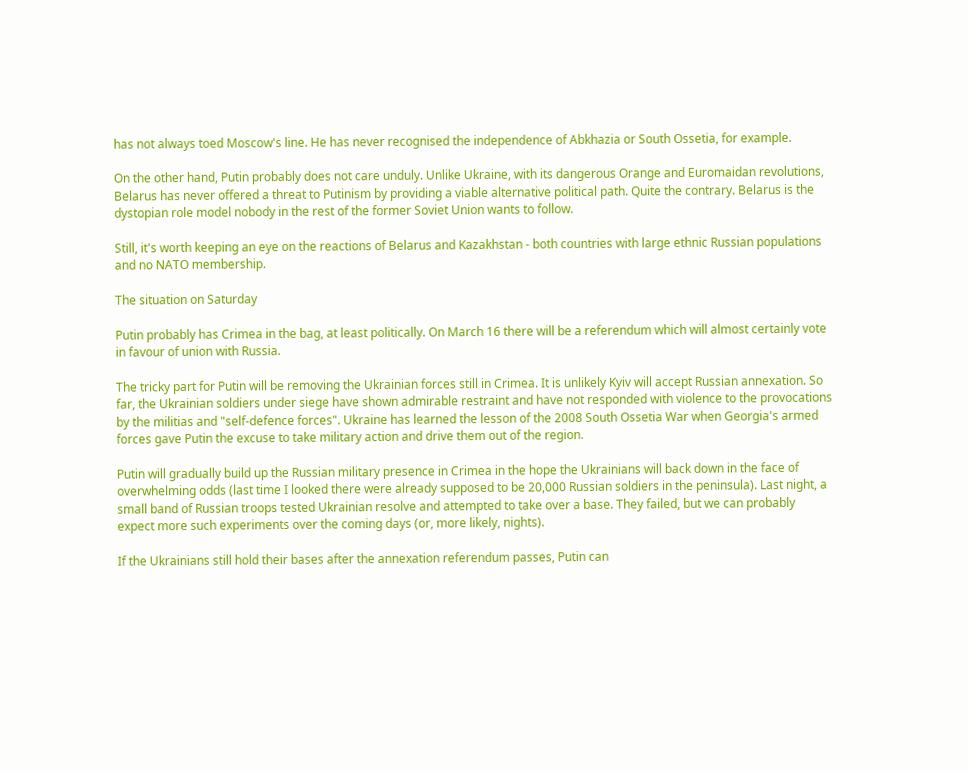has not always toed Moscow's line. He has never recognised the independence of Abkhazia or South Ossetia, for example.

On the other hand, Putin probably does not care unduly. Unlike Ukraine, with its dangerous Orange and Euromaidan revolutions, Belarus has never offered a threat to Putinism by providing a viable alternative political path. Quite the contrary. Belarus is the dystopian role model nobody in the rest of the former Soviet Union wants to follow.

Still, it's worth keeping an eye on the reactions of Belarus and Kazakhstan - both countries with large ethnic Russian populations and no NATO membership.

The situation on Saturday

Putin probably has Crimea in the bag, at least politically. On March 16 there will be a referendum which will almost certainly vote in favour of union with Russia.

The tricky part for Putin will be removing the Ukrainian forces still in Crimea. It is unlikely Kyiv will accept Russian annexation. So far, the Ukrainian soldiers under siege have shown admirable restraint and have not responded with violence to the provocations by the militias and "self-defence forces". Ukraine has learned the lesson of the 2008 South Ossetia War when Georgia's armed forces gave Putin the excuse to take military action and drive them out of the region.

Putin will gradually build up the Russian military presence in Crimea in the hope the Ukrainians will back down in the face of overwhelming odds (last time I looked there were already supposed to be 20,000 Russian soldiers in the peninsula). Last night, a small band of Russian troops tested Ukrainian resolve and attempted to take over a base. They failed, but we can probably expect more such experiments over the coming days (or, more likely, nights).

If the Ukrainians still hold their bases after the annexation referendum passes, Putin can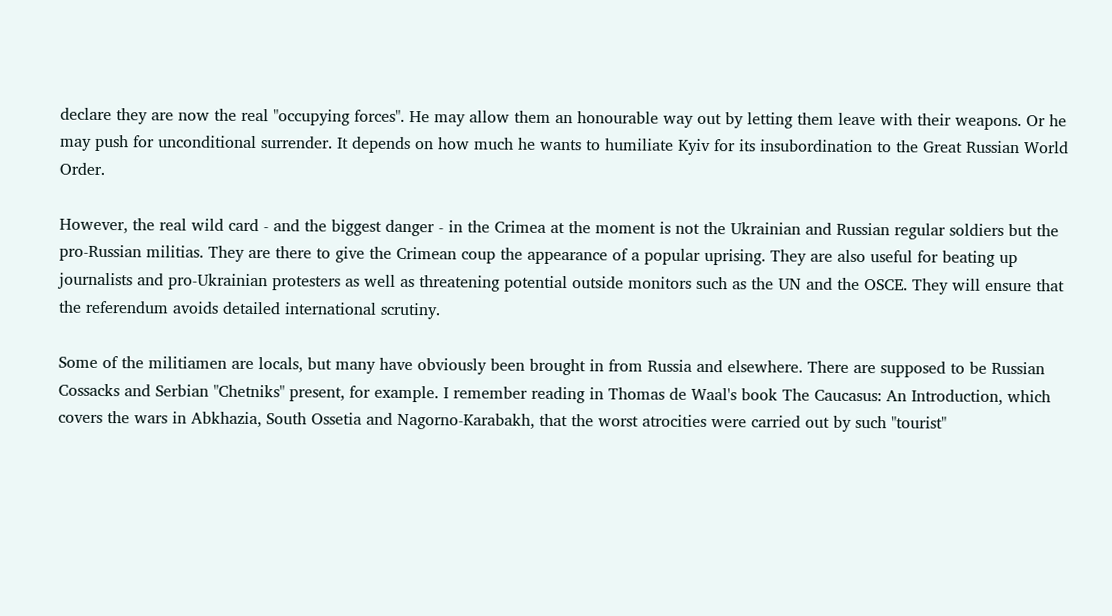declare they are now the real "occupying forces". He may allow them an honourable way out by letting them leave with their weapons. Or he may push for unconditional surrender. It depends on how much he wants to humiliate Kyiv for its insubordination to the Great Russian World Order.

However, the real wild card - and the biggest danger - in the Crimea at the moment is not the Ukrainian and Russian regular soldiers but the pro-Russian militias. They are there to give the Crimean coup the appearance of a popular uprising. They are also useful for beating up journalists and pro-Ukrainian protesters as well as threatening potential outside monitors such as the UN and the OSCE. They will ensure that the referendum avoids detailed international scrutiny.

Some of the militiamen are locals, but many have obviously been brought in from Russia and elsewhere. There are supposed to be Russian Cossacks and Serbian "Chetniks" present, for example. I remember reading in Thomas de Waal's book The Caucasus: An Introduction, which covers the wars in Abkhazia, South Ossetia and Nagorno-Karabakh, that the worst atrocities were carried out by such "tourist"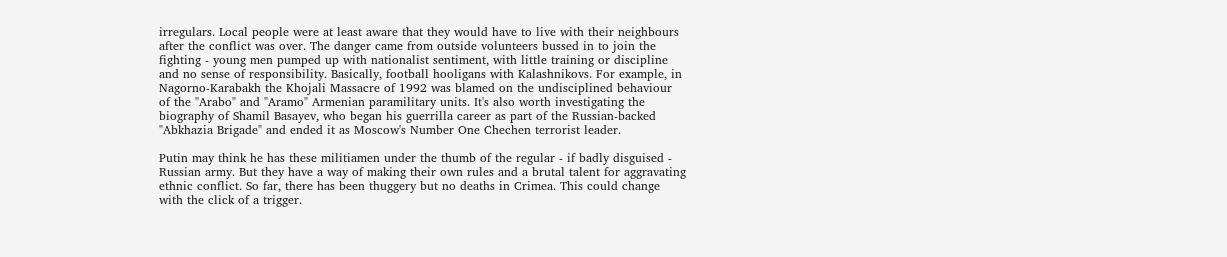irregulars. Local people were at least aware that they would have to live with their neighbours after the conflict was over. The danger came from outside volunteers bussed in to join the fighting - young men pumped up with nationalist sentiment, with little training or discipline and no sense of responsibility. Basically, football hooligans with Kalashnikovs. For example, in Nagorno-Karabakh the Khojali Massacre of 1992 was blamed on the undisciplined behaviour of the "Arabo" and "Aramo" Armenian paramilitary units. It's also worth investigating the biography of Shamil Basayev, who began his guerrilla career as part of the Russian-backed "Abkhazia Brigade" and ended it as Moscow's Number One Chechen terrorist leader.

Putin may think he has these militiamen under the thumb of the regular - if badly disguised - Russian army. But they have a way of making their own rules and a brutal talent for aggravating ethnic conflict. So far, there has been thuggery but no deaths in Crimea. This could change with the click of a trigger.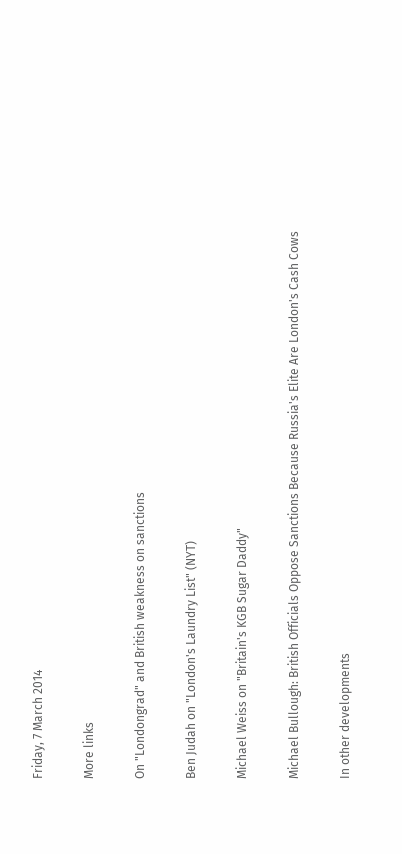Friday, 7 March 2014

More links

On "Londongrad" and British weakness on sanctions

Ben Judah on "London's Laundry List" (NYT)

Michael Weiss on "Britain's KGB Sugar Daddy"

Michael Bullough: British Officials Oppose Sanctions Because Russia's Elite Are London's Cash Cows

In other developments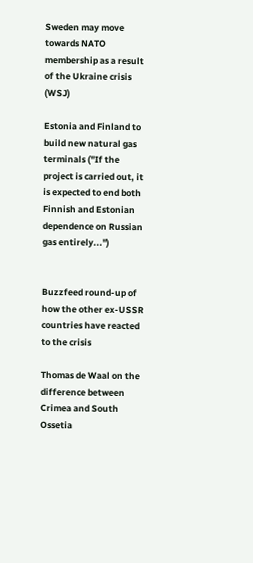Sweden may move towards NATO membership as a result of the Ukraine crisis (WSJ)

Estonia and Finland to build new natural gas terminals ("If the project is carried out, it is expected to end both Finnish and Estonian dependence on Russian gas entirely...")


Buzzfeed round-up of how the other ex-USSR countries have reacted to the crisis

Thomas de Waal on the difference between Crimea and South Ossetia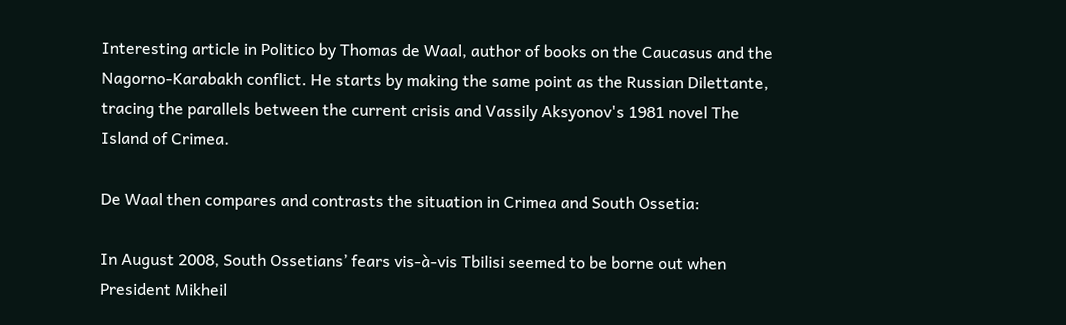Interesting article in Politico by Thomas de Waal, author of books on the Caucasus and the Nagorno-Karabakh conflict. He starts by making the same point as the Russian Dilettante, tracing the parallels between the current crisis and Vassily Aksyonov's 1981 novel The Island of Crimea.

De Waal then compares and contrasts the situation in Crimea and South Ossetia:

In August 2008, South Ossetians’ fears vis-à-vis Tbilisi seemed to be borne out when President Mikheil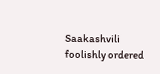Saakashvili foolishly ordered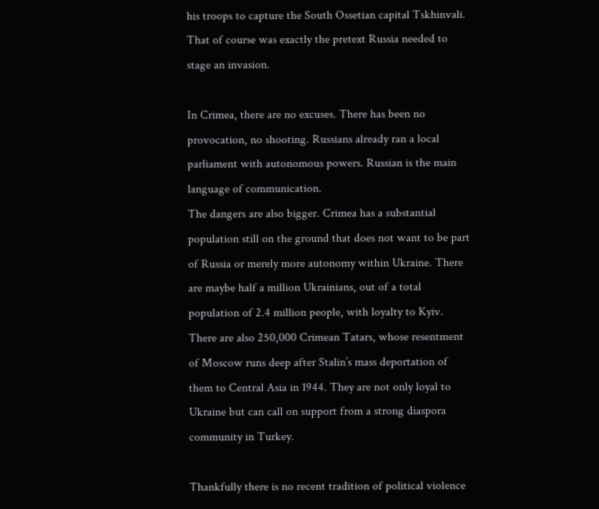his troops to capture the South Ossetian capital Tskhinvali. That of course was exactly the pretext Russia needed to stage an invasion.

In Crimea, there are no excuses. There has been no provocation, no shooting. Russians already ran a local parliament with autonomous powers. Russian is the main language of communication.
The dangers are also bigger. Crimea has a substantial population still on the ground that does not want to be part of Russia or merely more autonomy within Ukraine. There are maybe half a million Ukrainians, out of a total population of 2.4 million people, with loyalty to Kyiv. There are also 250,000 Crimean Tatars, whose resentment of Moscow runs deep after Stalin’s mass deportation of them to Central Asia in 1944. They are not only loyal to Ukraine but can call on support from a strong diaspora community in Turkey.

Thankfully there is no recent tradition of political violence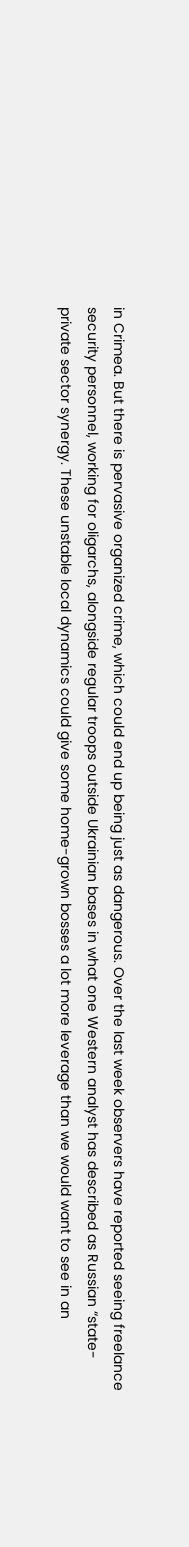in Crimea. But there is pervasive organized crime, which could end up being just as dangerous. Over the last week observers have reported seeing freelance security personnel, working for oligarchs, alongside regular troops outside Ukrainian bases in what one Western analyst has described as Russian “state-private sector synergy. These unstable local dynamics could give some home-grown bosses a lot more leverage than we would want to see in an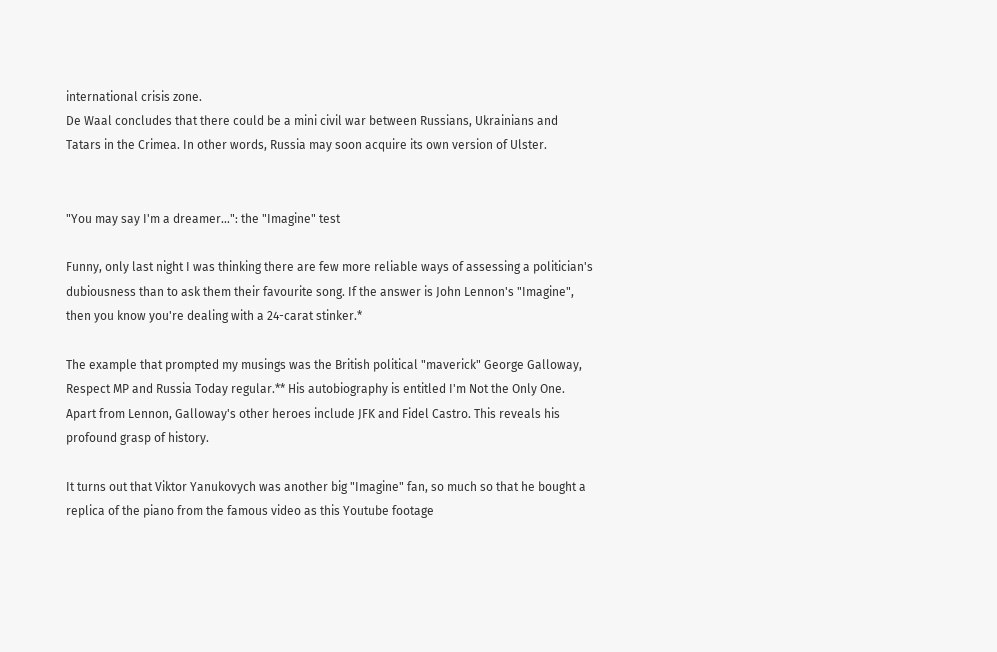international crisis zone.
De Waal concludes that there could be a mini civil war between Russians, Ukrainians and Tatars in the Crimea. In other words, Russia may soon acquire its own version of Ulster.


"You may say I'm a dreamer...": the "Imagine" test

Funny, only last night I was thinking there are few more reliable ways of assessing a politician's dubiousness than to ask them their favourite song. If the answer is John Lennon's "Imagine", then you know you're dealing with a 24-carat stinker.*

The example that prompted my musings was the British political "maverick" George Galloway, Respect MP and Russia Today regular.** His autobiography is entitled I'm Not the Only One. Apart from Lennon, Galloway's other heroes include JFK and Fidel Castro. This reveals his profound grasp of history.

It turns out that Viktor Yanukovych was another big "Imagine" fan, so much so that he bought a replica of the piano from the famous video as this Youtube footage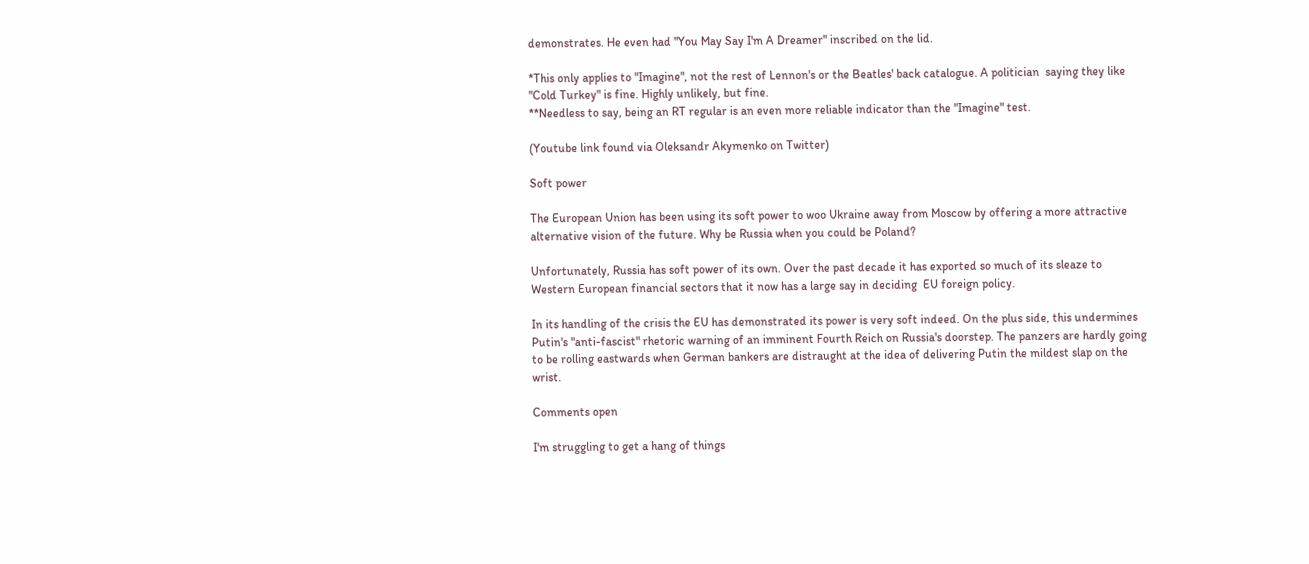demonstrates. He even had "You May Say I'm A Dreamer" inscribed on the lid.

*This only applies to "Imagine", not the rest of Lennon's or the Beatles' back catalogue. A politician  saying they like "Cold Turkey" is fine. Highly unlikely, but fine.
**Needless to say, being an RT regular is an even more reliable indicator than the "Imagine" test.

(Youtube link found via Oleksandr Akymenko on Twitter)

Soft power

The European Union has been using its soft power to woo Ukraine away from Moscow by offering a more attractive alternative vision of the future. Why be Russia when you could be Poland?

Unfortunately, Russia has soft power of its own. Over the past decade it has exported so much of its sleaze to Western European financial sectors that it now has a large say in deciding  EU foreign policy.

In its handling of the crisis the EU has demonstrated its power is very soft indeed. On the plus side, this undermines Putin's "anti-fascist" rhetoric warning of an imminent Fourth Reich on Russia's doorstep. The panzers are hardly going to be rolling eastwards when German bankers are distraught at the idea of delivering Putin the mildest slap on the wrist.

Comments open

I'm struggling to get a hang of things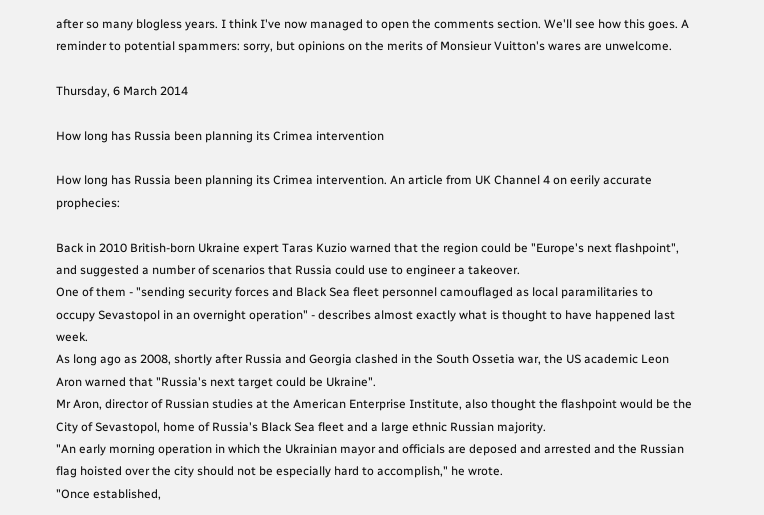after so many blogless years. I think I've now managed to open the comments section. We'll see how this goes. A reminder to potential spammers: sorry, but opinions on the merits of Monsieur Vuitton's wares are unwelcome.

Thursday, 6 March 2014

How long has Russia been planning its Crimea intervention

How long has Russia been planning its Crimea intervention. An article from UK Channel 4 on eerily accurate prophecies:

Back in 2010 British-born Ukraine expert Taras Kuzio warned that the region could be "Europe's next flashpoint", and suggested a number of scenarios that Russia could use to engineer a takeover.
One of them - "sending security forces and Black Sea fleet personnel camouflaged as local paramilitaries to occupy Sevastopol in an overnight operation" - describes almost exactly what is thought to have happened last week.
As long ago as 2008, shortly after Russia and Georgia clashed in the South Ossetia war, the US academic Leon Aron warned that "Russia's next target could be Ukraine".
Mr Aron, director of Russian studies at the American Enterprise Institute, also thought the flashpoint would be the City of Sevastopol, home of Russia's Black Sea fleet and a large ethnic Russian majority.
"An early morning operation in which the Ukrainian mayor and officials are deposed and arrested and the Russian flag hoisted over the city should not be especially hard to accomplish," he wrote.
"Once established,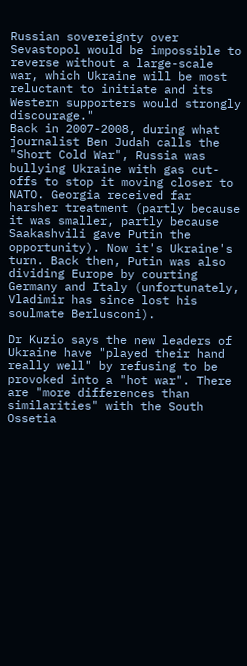Russian sovereignty over Sevastopol would be impossible to reverse without a large-scale war, which Ukraine will be most reluctant to initiate and its Western supporters would strongly discourage."
Back in 2007-2008, during what journalist Ben Judah calls the "Short Cold War", Russia was bullying Ukraine with gas cut-offs to stop it moving closer to NATO. Georgia received far harsher treatment (partly because it was smaller, partly because Saakashvili gave Putin the opportunity). Now it's Ukraine's turn. Back then, Putin was also dividing Europe by courting Germany and Italy (unfortunately, Vladimir has since lost his soulmate Berlusconi).

Dr Kuzio says the new leaders of Ukraine have "played their hand really well" by refusing to be provoked into a "hot war". There are "more differences than similarities" with the South Ossetia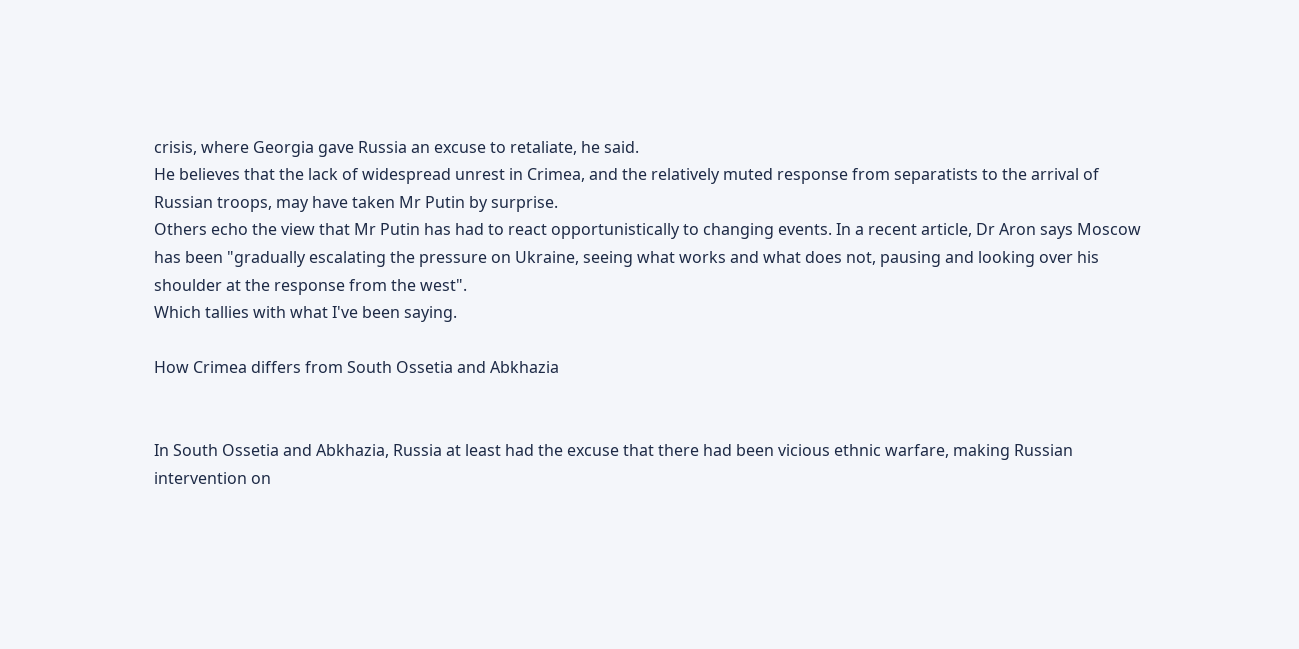crisis, where Georgia gave Russia an excuse to retaliate, he said.
He believes that the lack of widespread unrest in Crimea, and the relatively muted response from separatists to the arrival of Russian troops, may have taken Mr Putin by surprise.
Others echo the view that Mr Putin has had to react opportunistically to changing events. In a recent article, Dr Aron says Moscow has been "gradually escalating the pressure on Ukraine, seeing what works and what does not, pausing and looking over his shoulder at the response from the west".
Which tallies with what I've been saying.

How Crimea differs from South Ossetia and Abkhazia


In South Ossetia and Abkhazia, Russia at least had the excuse that there had been vicious ethnic warfare, making Russian intervention on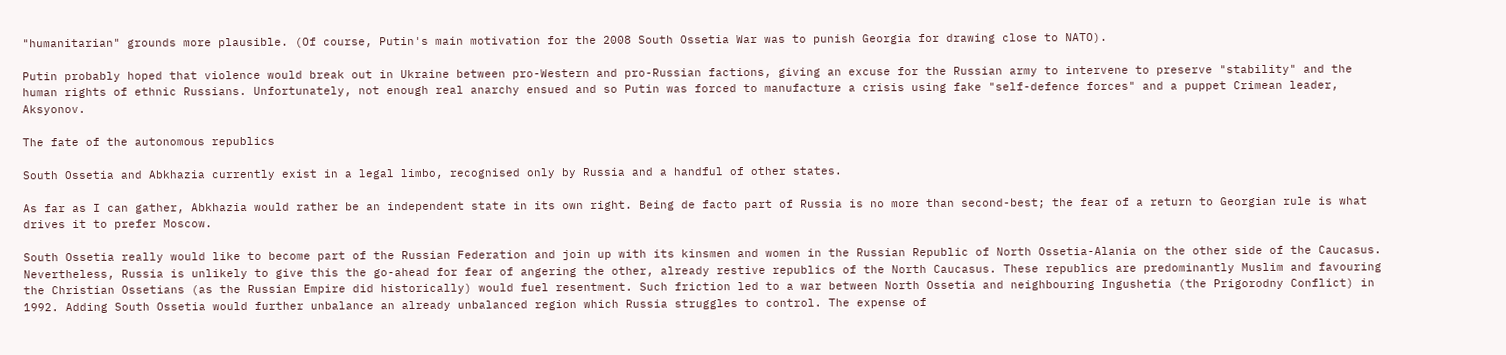"humanitarian" grounds more plausible. (Of course, Putin's main motivation for the 2008 South Ossetia War was to punish Georgia for drawing close to NATO).

Putin probably hoped that violence would break out in Ukraine between pro-Western and pro-Russian factions, giving an excuse for the Russian army to intervene to preserve "stability" and the human rights of ethnic Russians. Unfortunately, not enough real anarchy ensued and so Putin was forced to manufacture a crisis using fake "self-defence forces" and a puppet Crimean leader, Aksyonov.

The fate of the autonomous republics

South Ossetia and Abkhazia currently exist in a legal limbo, recognised only by Russia and a handful of other states.

As far as I can gather, Abkhazia would rather be an independent state in its own right. Being de facto part of Russia is no more than second-best; the fear of a return to Georgian rule is what drives it to prefer Moscow.

South Ossetia really would like to become part of the Russian Federation and join up with its kinsmen and women in the Russian Republic of North Ossetia-Alania on the other side of the Caucasus. Nevertheless, Russia is unlikely to give this the go-ahead for fear of angering the other, already restive republics of the North Caucasus. These republics are predominantly Muslim and favouring the Christian Ossetians (as the Russian Empire did historically) would fuel resentment. Such friction led to a war between North Ossetia and neighbouring Ingushetia (the Prigorodny Conflict) in 1992. Adding South Ossetia would further unbalance an already unbalanced region which Russia struggles to control. The expense of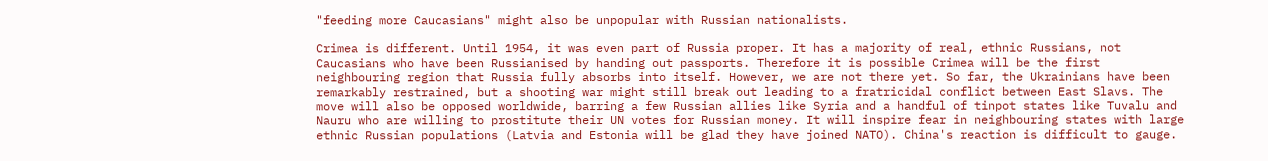"feeding more Caucasians" might also be unpopular with Russian nationalists.

Crimea is different. Until 1954, it was even part of Russia proper. It has a majority of real, ethnic Russians, not Caucasians who have been Russianised by handing out passports. Therefore it is possible Crimea will be the first neighbouring region that Russia fully absorbs into itself. However, we are not there yet. So far, the Ukrainians have been remarkably restrained, but a shooting war might still break out leading to a fratricidal conflict between East Slavs. The move will also be opposed worldwide, barring a few Russian allies like Syria and a handful of tinpot states like Tuvalu and Nauru who are willing to prostitute their UN votes for Russian money. It will inspire fear in neighbouring states with large ethnic Russian populations (Latvia and Estonia will be glad they have joined NATO). China's reaction is difficult to gauge.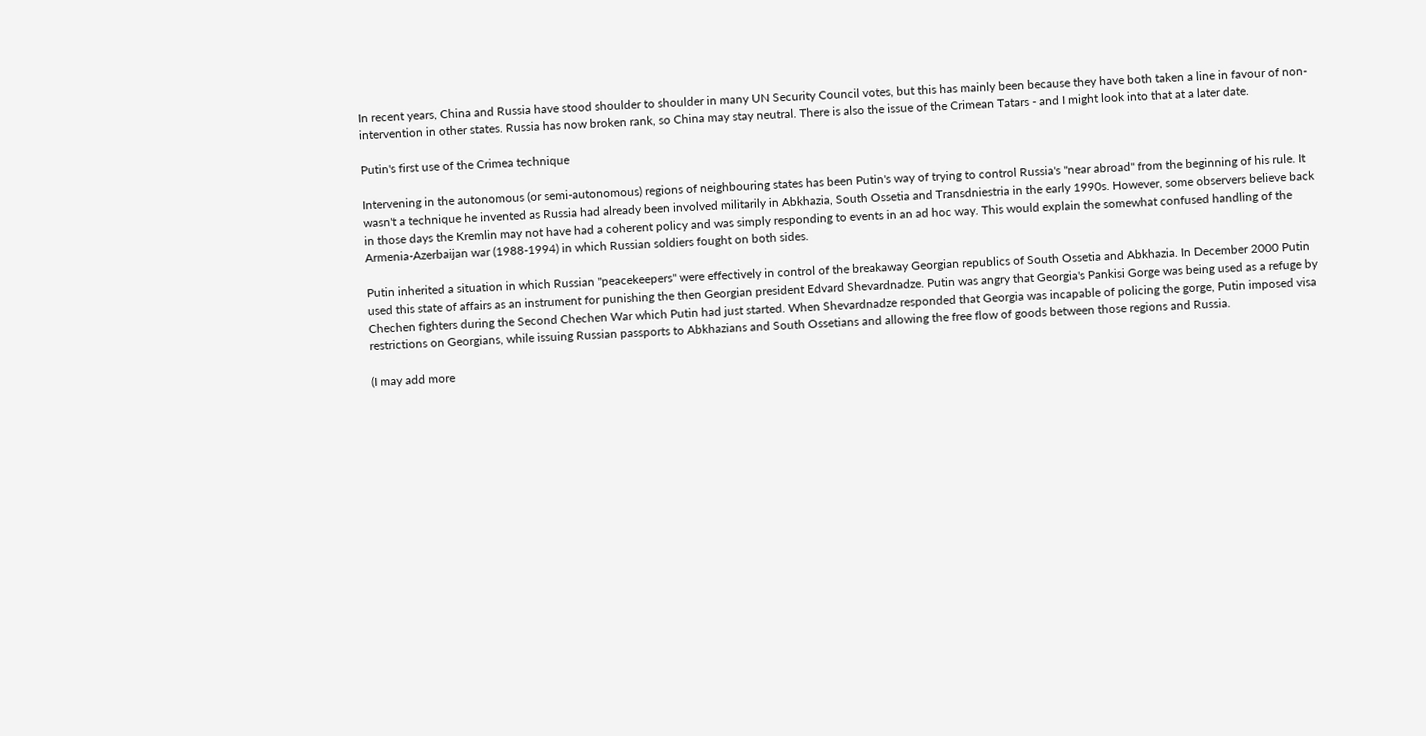In recent years, China and Russia have stood shoulder to shoulder in many UN Security Council votes, but this has mainly been because they have both taken a line in favour of non-intervention in other states. Russia has now broken rank, so China may stay neutral. There is also the issue of the Crimean Tatars - and I might look into that at a later date.

Putin's first use of the Crimea technique

Intervening in the autonomous (or semi-autonomous) regions of neighbouring states has been Putin's way of trying to control Russia's "near abroad" from the beginning of his rule. It wasn't a technique he invented as Russia had already been involved militarily in Abkhazia, South Ossetia and Transdniestria in the early 1990s. However, some observers believe back in those days the Kremlin may not have had a coherent policy and was simply responding to events in an ad hoc way. This would explain the somewhat confused handling of the Armenia-Azerbaijan war (1988-1994) in which Russian soldiers fought on both sides.

Putin inherited a situation in which Russian "peacekeepers" were effectively in control of the breakaway Georgian republics of South Ossetia and Abkhazia. In December 2000 Putin used this state of affairs as an instrument for punishing the then Georgian president Edvard Shevardnadze. Putin was angry that Georgia's Pankisi Gorge was being used as a refuge by Chechen fighters during the Second Chechen War which Putin had just started. When Shevardnadze responded that Georgia was incapable of policing the gorge, Putin imposed visa restrictions on Georgians, while issuing Russian passports to Abkhazians and South Ossetians and allowing the free flow of goods between those regions and Russia.

(I may add more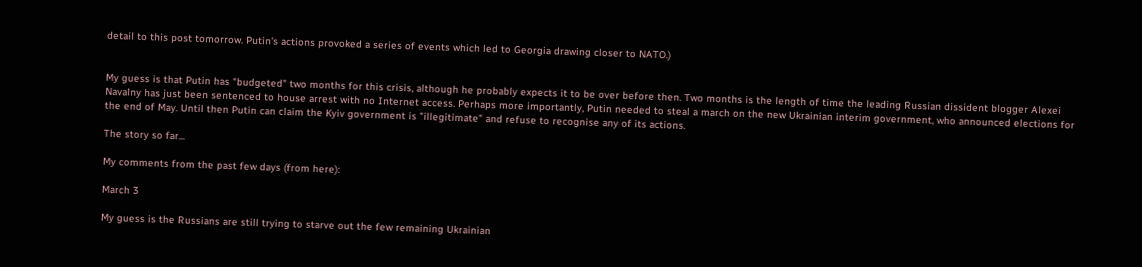detail to this post tomorrow. Putin's actions provoked a series of events which led to Georgia drawing closer to NATO.)


My guess is that Putin has "budgeted" two months for this crisis, although he probably expects it to be over before then. Two months is the length of time the leading Russian dissident blogger Alexei Navalny has just been sentenced to house arrest with no Internet access. Perhaps more importantly, Putin needed to steal a march on the new Ukrainian interim government, who announced elections for the end of May. Until then Putin can claim the Kyiv government is "illegitimate" and refuse to recognise any of its actions.

The story so far...

My comments from the past few days (from here):

March 3

My guess is the Russians are still trying to starve out the few remaining Ukrainian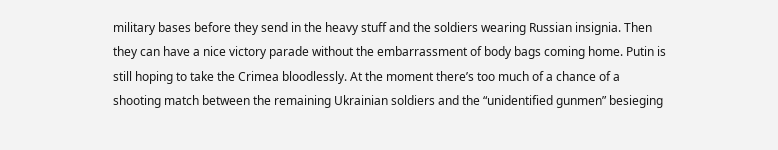military bases before they send in the heavy stuff and the soldiers wearing Russian insignia. Then they can have a nice victory parade without the embarrassment of body bags coming home. Putin is still hoping to take the Crimea bloodlessly. At the moment there’s too much of a chance of a shooting match between the remaining Ukrainian soldiers and the “unidentified gunmen” besieging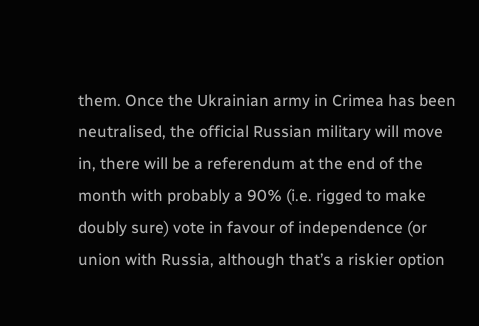them. Once the Ukrainian army in Crimea has been neutralised, the official Russian military will move in, there will be a referendum at the end of the month with probably a 90% (i.e. rigged to make doubly sure) vote in favour of independence (or union with Russia, although that’s a riskier option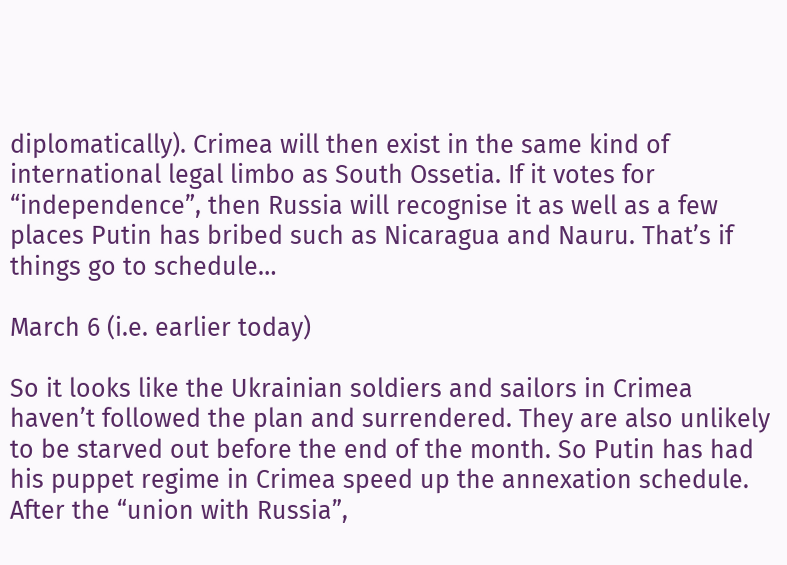diplomatically). Crimea will then exist in the same kind of international legal limbo as South Ossetia. If it votes for “independence”, then Russia will recognise it as well as a few places Putin has bribed such as Nicaragua and Nauru. That’s if things go to schedule…

March 6 (i.e. earlier today)

So it looks like the Ukrainian soldiers and sailors in Crimea haven’t followed the plan and surrendered. They are also unlikely to be starved out before the end of the month. So Putin has had his puppet regime in Crimea speed up the annexation schedule. After the “union with Russia”,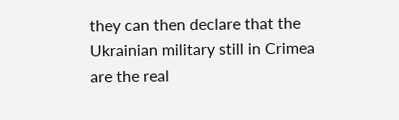they can then declare that the Ukrainian military still in Crimea are the real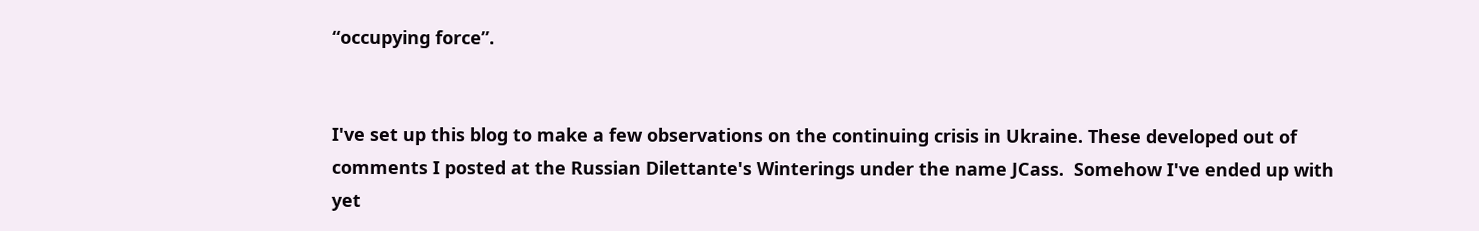“occupying force”.


I've set up this blog to make a few observations on the continuing crisis in Ukraine. These developed out of comments I posted at the Russian Dilettante's Winterings under the name JCass.  Somehow I've ended up with yet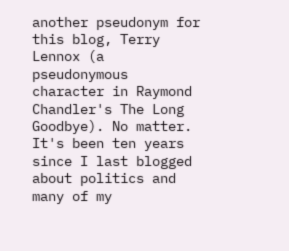another pseudonym for this blog, Terry Lennox (a pseudonymous character in Raymond Chandler's The Long Goodbye). No matter. It's been ten years since I last blogged about politics and many of my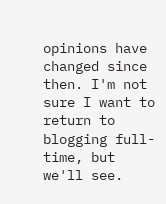opinions have changed since then. I'm not sure I want to return to blogging full-time, but we'll see.